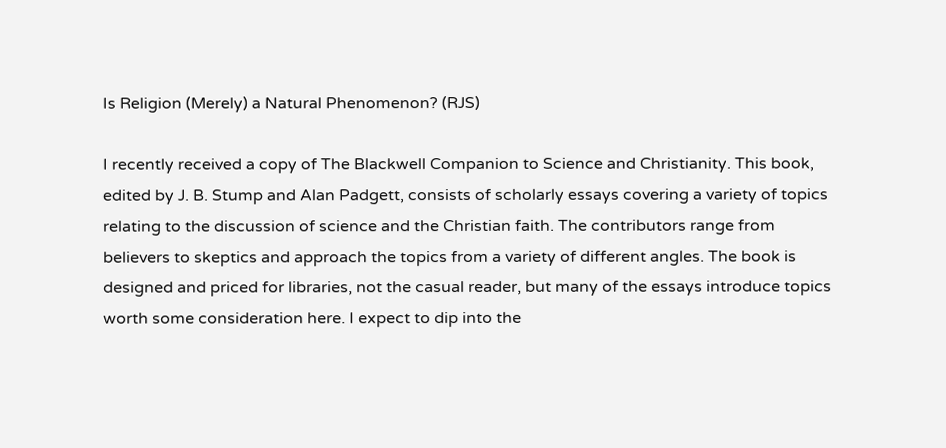Is Religion (Merely) a Natural Phenomenon? (RJS)

I recently received a copy of The Blackwell Companion to Science and Christianity. This book, edited by J. B. Stump and Alan Padgett, consists of scholarly essays covering a variety of topics relating to the discussion of science and the Christian faith. The contributors range from believers to skeptics and approach the topics from a variety of different angles. The book is designed and priced for libraries, not the casual reader, but many of the essays introduce topics worth some consideration here. I expect to dip into the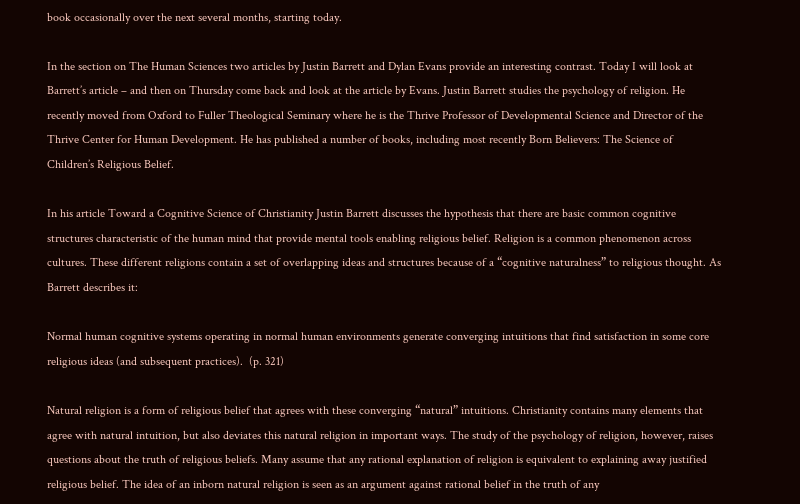book occasionally over the next several months, starting today.

In the section on The Human Sciences two articles by Justin Barrett and Dylan Evans provide an interesting contrast. Today I will look at Barrett’s article – and then on Thursday come back and look at the article by Evans. Justin Barrett studies the psychology of religion. He recently moved from Oxford to Fuller Theological Seminary where he is the Thrive Professor of Developmental Science and Director of the Thrive Center for Human Development. He has published a number of books, including most recently Born Believers: The Science of Children’s Religious Belief.

In his article Toward a Cognitive Science of Christianity Justin Barrett discusses the hypothesis that there are basic common cognitive structures characteristic of the human mind that provide mental tools enabling religious belief. Religion is a common phenomenon across cultures. These different religions contain a set of overlapping ideas and structures because of a “cognitive naturalness” to religious thought. As Barrett describes it:

Normal human cognitive systems operating in normal human environments generate converging intuitions that find satisfaction in some core religious ideas (and subsequent practices).  (p. 321)

Natural religion is a form of religious belief that agrees with these converging “natural” intuitions. Christianity contains many elements that agree with natural intuition, but also deviates this natural religion in important ways. The study of the psychology of religion, however, raises questions about the truth of religious beliefs. Many assume that any rational explanation of religion is equivalent to explaining away justified religious belief. The idea of an inborn natural religion is seen as an argument against rational belief in the truth of any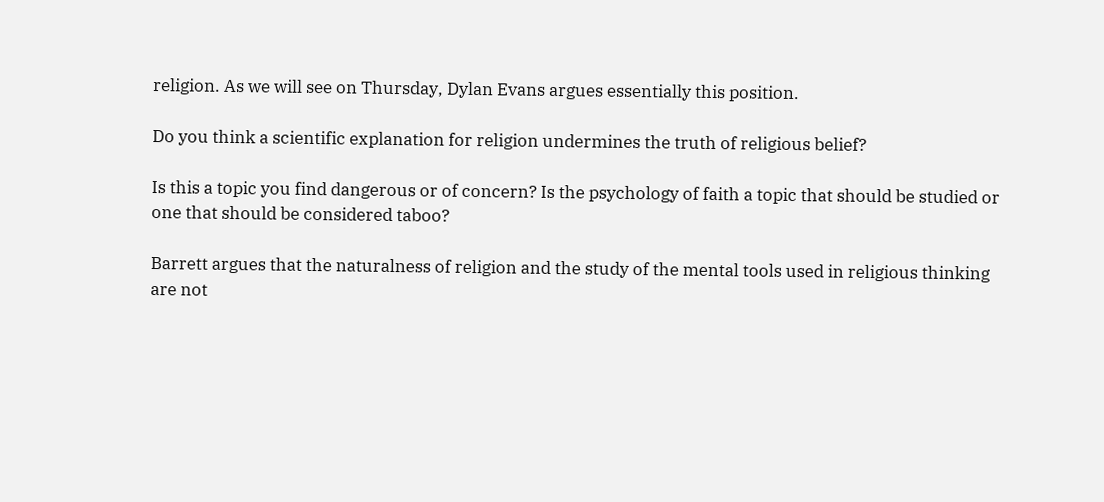religion. As we will see on Thursday, Dylan Evans argues essentially this position.

Do you think a scientific explanation for religion undermines the truth of religious belief?

Is this a topic you find dangerous or of concern? Is the psychology of faith a topic that should be studied or one that should be considered taboo?

Barrett argues that the naturalness of religion and the study of the mental tools used in religious thinking are not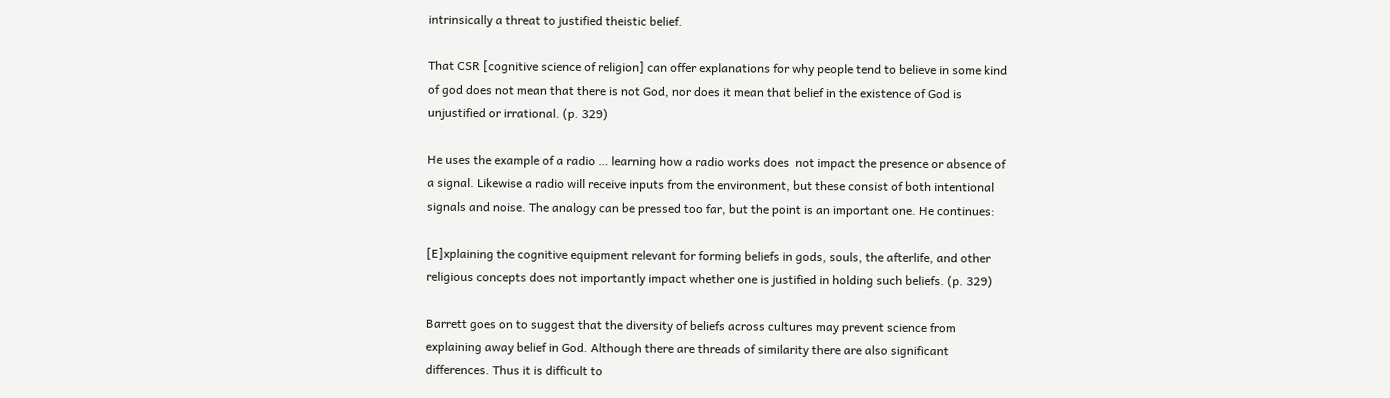intrinsically a threat to justified theistic belief.

That CSR [cognitive science of religion] can offer explanations for why people tend to believe in some kind of god does not mean that there is not God, nor does it mean that belief in the existence of God is unjustified or irrational. (p. 329)

He uses the example of a radio … learning how a radio works does  not impact the presence or absence of a signal. Likewise a radio will receive inputs from the environment, but these consist of both intentional signals and noise. The analogy can be pressed too far, but the point is an important one. He continues:

[E]xplaining the cognitive equipment relevant for forming beliefs in gods, souls, the afterlife, and other religious concepts does not importantly impact whether one is justified in holding such beliefs. (p. 329)

Barrett goes on to suggest that the diversity of beliefs across cultures may prevent science from explaining away belief in God. Although there are threads of similarity there are also significant differences. Thus it is difficult to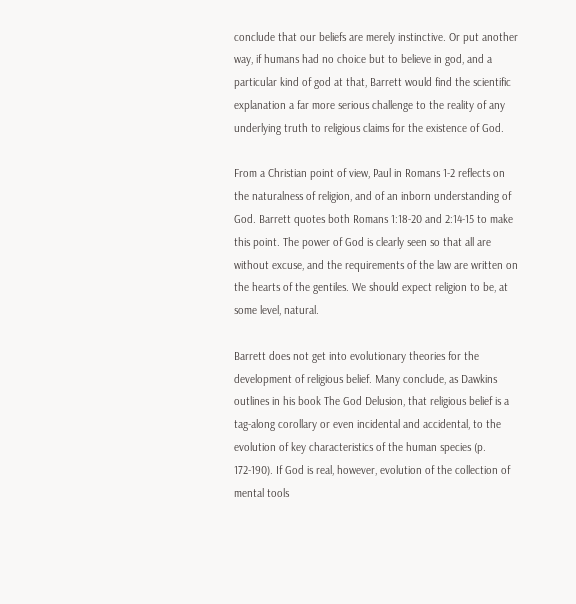conclude that our beliefs are merely instinctive. Or put another way, if humans had no choice but to believe in god, and a particular kind of god at that, Barrett would find the scientific explanation a far more serious challenge to the reality of any underlying truth to religious claims for the existence of God.

From a Christian point of view, Paul in Romans 1-2 reflects on the naturalness of religion, and of an inborn understanding of God. Barrett quotes both Romans 1:18-20 and 2:14-15 to make this point. The power of God is clearly seen so that all are without excuse, and the requirements of the law are written on the hearts of the gentiles. We should expect religion to be, at some level, natural.

Barrett does not get into evolutionary theories for the development of religious belief. Many conclude, as Dawkins outlines in his book The God Delusion, that religious belief is a tag-along corollary or even incidental and accidental, to the evolution of key characteristics of the human species (p. 172-190). If God is real, however, evolution of the collection of mental tools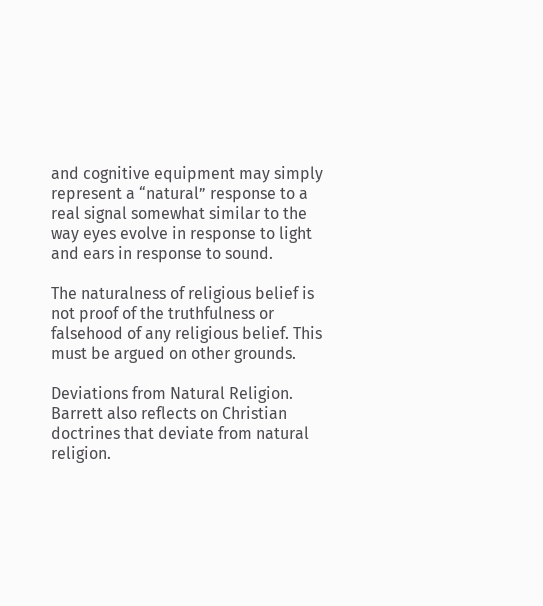and cognitive equipment may simply represent a “natural” response to a real signal somewhat similar to the way eyes evolve in response to light and ears in response to sound.

The naturalness of religious belief is not proof of the truthfulness or falsehood of any religious belief. This must be argued on other grounds.

Deviations from Natural Religion. Barrett also reflects on Christian doctrines that deviate from natural religion.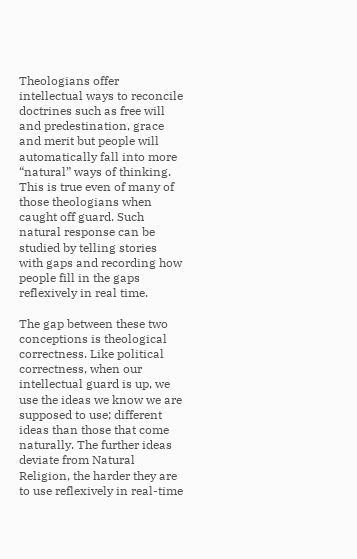Theologians offer intellectual ways to reconcile doctrines such as free will and predestination, grace and merit but people will automatically fall into more “natural” ways of thinking. This is true even of many of those theologians when caught off guard. Such natural response can be studied by telling stories with gaps and recording how people fill in the gaps reflexively in real time.

The gap between these two conceptions is theological correctness. Like political correctness, when our intellectual guard is up, we use the ideas we know we are supposed to use; different ideas than those that come naturally. The further ideas deviate from Natural Religion, the harder they are to use reflexively in real-time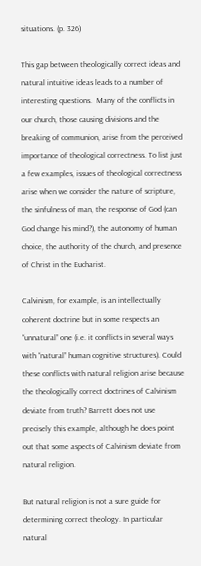situations. (p. 326)

This gap between theologically correct ideas and natural intuitive ideas leads to a number of interesting questions.  Many of the conflicts in our church, those causing divisions and the breaking of communion, arise from the perceived importance of theological correctness. To list just a few examples, issues of theological correctness arise when we consider the nature of scripture, the sinfulness of man, the response of God (can God change his mind?), the autonomy of human choice, the authority of the church, and presence of Christ in the Eucharist.

Calvinism, for example, is an intellectually coherent doctrine but in some respects an “unnatural” one (i.e. it conflicts in several ways with “natural” human cognitive structures). Could these conflicts with natural religion arise because the theologically correct doctrines of Calvinism deviate from truth? Barrett does not use precisely this example, although he does point out that some aspects of Calvinism deviate from natural religion.

But natural religion is not a sure guide for determining correct theology. In particular natural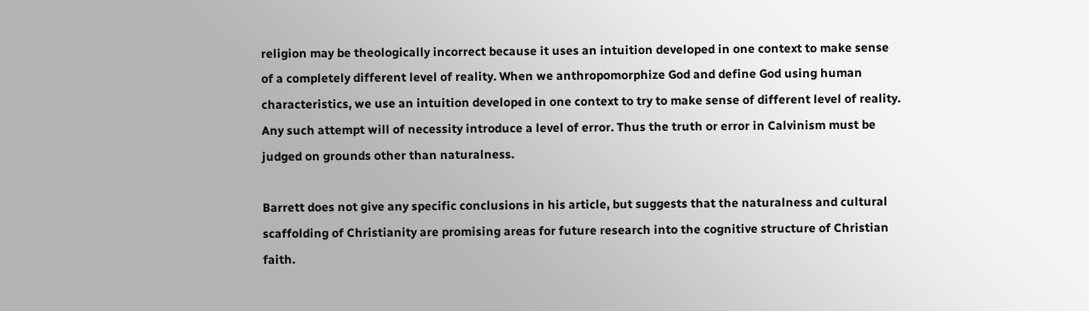religion may be theologically incorrect because it uses an intuition developed in one context to make sense of a completely different level of reality. When we anthropomorphize God and define God using human characteristics, we use an intuition developed in one context to try to make sense of different level of reality. Any such attempt will of necessity introduce a level of error. Thus the truth or error in Calvinism must be judged on grounds other than naturalness.

Barrett does not give any specific conclusions in his article, but suggests that the naturalness and cultural scaffolding of Christianity are promising areas for future research into the cognitive structure of Christian faith.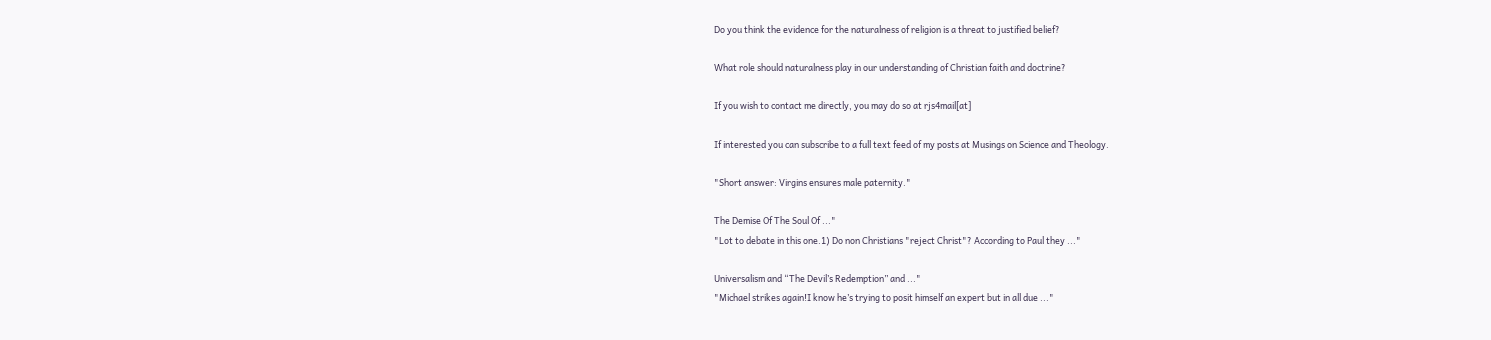Do you think the evidence for the naturalness of religion is a threat to justified belief?

What role should naturalness play in our understanding of Christian faith and doctrine?

If you wish to contact me directly, you may do so at rjs4mail[at]

If interested you can subscribe to a full text feed of my posts at Musings on Science and Theology.

"Short answer: Virgins ensures male paternity."

The Demise Of The Soul Of ..."
"Lot to debate in this one.1) Do non Christians "reject Christ"? According to Paul they ..."

Universalism and “The Devil’s Redemption” and ..."
"Michael strikes again!I know he’s trying to posit himself an expert but in all due ..."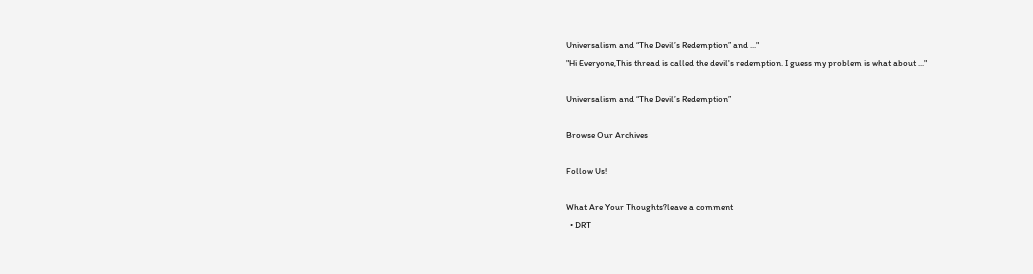Universalism and “The Devil’s Redemption” and ..."
"Hi Everyone,This thread is called the devil's redemption. I guess my problem is what about ..."

Universalism and “The Devil’s Redemption”

Browse Our Archives

Follow Us!

What Are Your Thoughts?leave a comment
  • DRT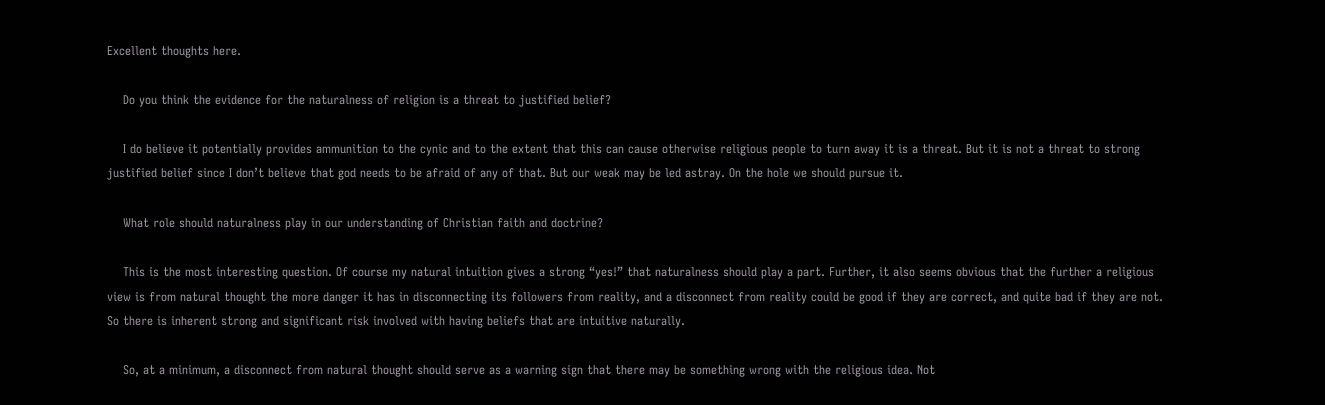Excellent thoughts here.

    Do you think the evidence for the naturalness of religion is a threat to justified belief?

    I do believe it potentially provides ammunition to the cynic and to the extent that this can cause otherwise religious people to turn away it is a threat. But it is not a threat to strong justified belief since I don’t believe that god needs to be afraid of any of that. But our weak may be led astray. On the hole we should pursue it.

    What role should naturalness play in our understanding of Christian faith and doctrine?

    This is the most interesting question. Of course my natural intuition gives a strong “yes!” that naturalness should play a part. Further, it also seems obvious that the further a religious view is from natural thought the more danger it has in disconnecting its followers from reality, and a disconnect from reality could be good if they are correct, and quite bad if they are not. So there is inherent strong and significant risk involved with having beliefs that are intuitive naturally.

    So, at a minimum, a disconnect from natural thought should serve as a warning sign that there may be something wrong with the religious idea. Not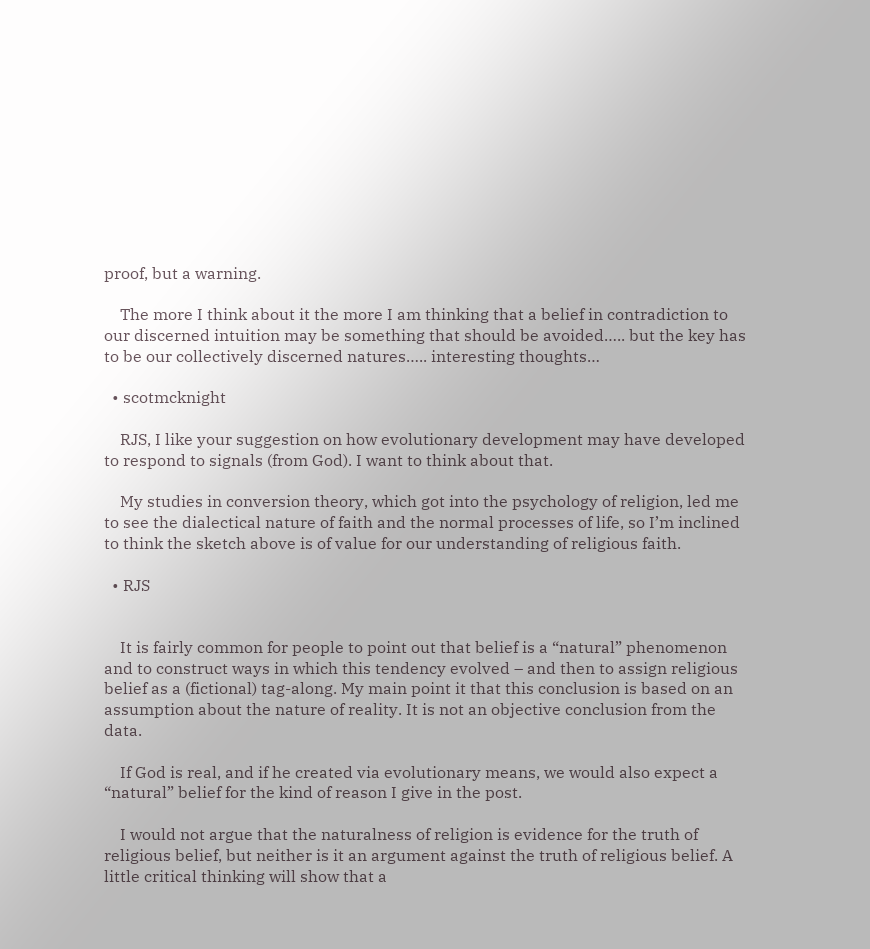proof, but a warning.

    The more I think about it the more I am thinking that a belief in contradiction to our discerned intuition may be something that should be avoided….. but the key has to be our collectively discerned natures….. interesting thoughts…

  • scotmcknight

    RJS, I like your suggestion on how evolutionary development may have developed to respond to signals (from God). I want to think about that.

    My studies in conversion theory, which got into the psychology of religion, led me to see the dialectical nature of faith and the normal processes of life, so I’m inclined to think the sketch above is of value for our understanding of religious faith.

  • RJS


    It is fairly common for people to point out that belief is a “natural” phenomenon and to construct ways in which this tendency evolved – and then to assign religious belief as a (fictional) tag-along. My main point it that this conclusion is based on an assumption about the nature of reality. It is not an objective conclusion from the data.

    If God is real, and if he created via evolutionary means, we would also expect a “natural” belief for the kind of reason I give in the post.

    I would not argue that the naturalness of religion is evidence for the truth of religious belief, but neither is it an argument against the truth of religious belief. A little critical thinking will show that a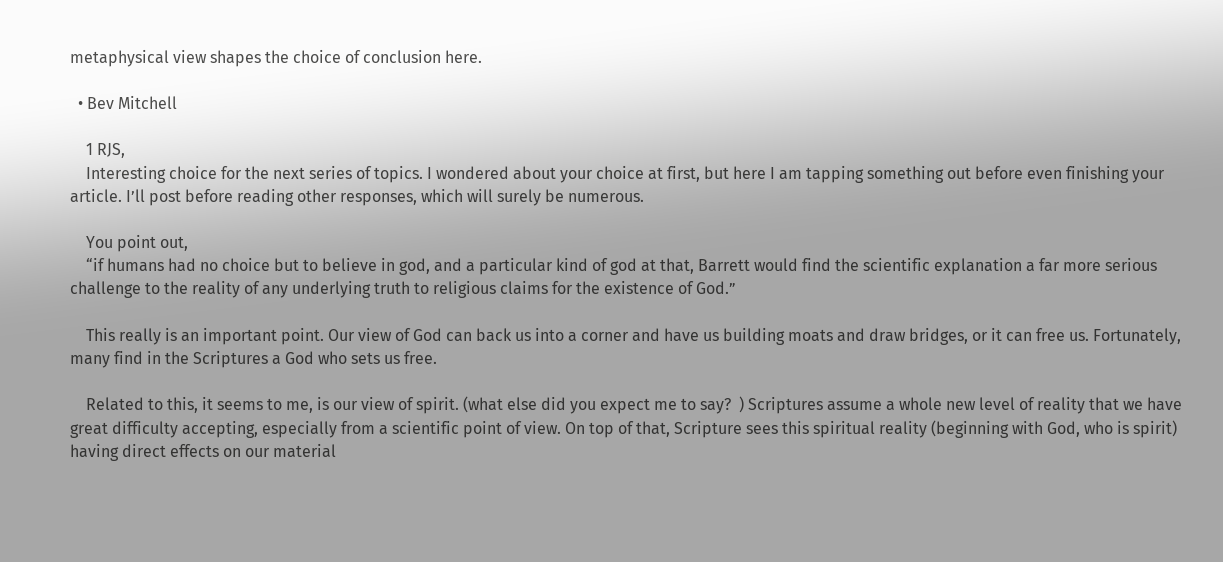metaphysical view shapes the choice of conclusion here.

  • Bev Mitchell

    1 RJS,
    Interesting choice for the next series of topics. I wondered about your choice at first, but here I am tapping something out before even finishing your article. I’ll post before reading other responses, which will surely be numerous.

    You point out,
    “if humans had no choice but to believe in god, and a particular kind of god at that, Barrett would find the scientific explanation a far more serious challenge to the reality of any underlying truth to religious claims for the existence of God.”

    This really is an important point. Our view of God can back us into a corner and have us building moats and draw bridges, or it can free us. Fortunately, many find in the Scriptures a God who sets us free.

    Related to this, it seems to me, is our view of spirit. (what else did you expect me to say?  ) Scriptures assume a whole new level of reality that we have great difficulty accepting, especially from a scientific point of view. On top of that, Scripture sees this spiritual reality (beginning with God, who is spirit) having direct effects on our material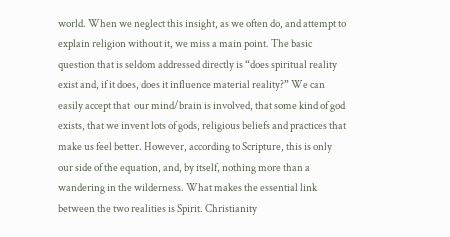world. When we neglect this insight, as we often do, and attempt to explain religion without it, we miss a main point. The basic question that is seldom addressed directly is “does spiritual reality exist and, if it does, does it influence material reality?” We can easily accept that  our mind/brain is involved, that some kind of god exists, that we invent lots of gods, religious beliefs and practices that make us feel better. However, according to Scripture, this is only our side of the equation, and, by itself, nothing more than a wandering in the wilderness. What makes the essential link between the two realities is Spirit. Christianity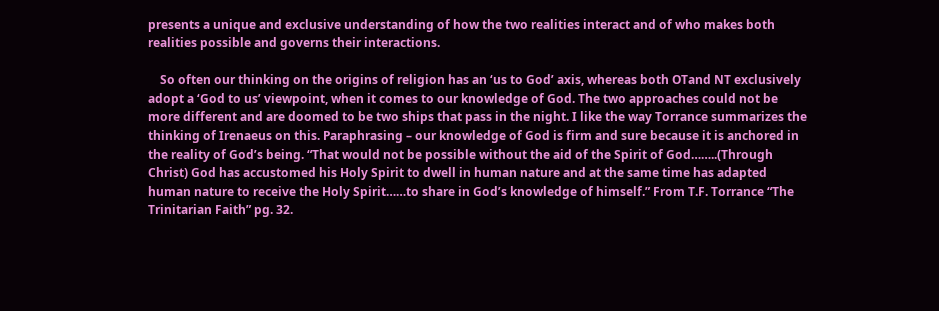presents a unique and exclusive understanding of how the two realities interact and of who makes both realities possible and governs their interactions.

    So often our thinking on the origins of religion has an ‘us to God’ axis, whereas both OTand NT exclusively adopt a ‘God to us’ viewpoint, when it comes to our knowledge of God. The two approaches could not be more different and are doomed to be two ships that pass in the night. I like the way Torrance summarizes the thinking of Irenaeus on this. Paraphrasing – our knowledge of God is firm and sure because it is anchored in the reality of God’s being. “That would not be possible without the aid of the Spirit of God……..(Through  Christ) God has accustomed his Holy Spirit to dwell in human nature and at the same time has adapted human nature to receive the Holy Spirit……to share in God’s knowledge of himself.” From T.F. Torrance “The Trinitarian Faith” pg. 32.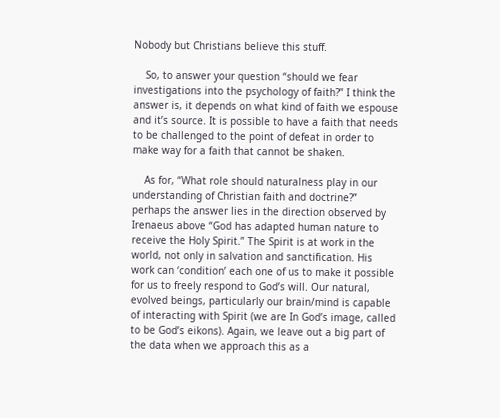Nobody but Christians believe this stuff.

    So, to answer your question “should we fear investigations into the psychology of faith?” I think the answer is, it depends on what kind of faith we espouse and it’s source. It is possible to have a faith that needs to be challenged to the point of defeat in order to make way for a faith that cannot be shaken.

    As for, “What role should naturalness play in our understanding of Christian faith and doctrine?” perhaps the answer lies in the direction observed by Irenaeus above “God has adapted human nature to receive the Holy Spirit.” The Spirit is at work in the world, not only in salvation and sanctification. His work can ‘condition’ each one of us to make it possible for us to freely respond to God’s will. Our natural, evolved beings, particularly our brain/mind is capable of interacting with Spirit (we are In God’s image, called to be God’s eikons). Again, we leave out a big part of the data when we approach this as a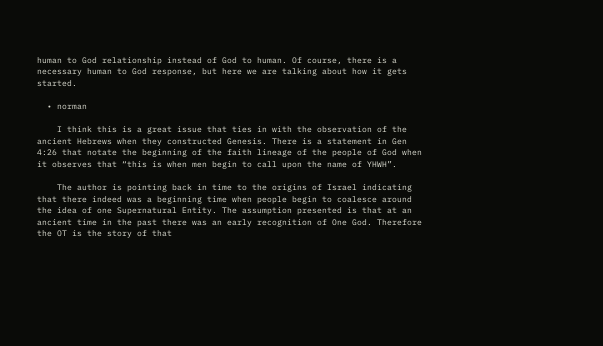human to God relationship instead of God to human. Of course, there is a necessary human to God response, but here we are talking about how it gets started.

  • norman

    I think this is a great issue that ties in with the observation of the ancient Hebrews when they constructed Genesis. There is a statement in Gen 4:26 that notate the beginning of the faith lineage of the people of God when it observes that “this is when men begin to call upon the name of YHWH”.

    The author is pointing back in time to the origins of Israel indicating that there indeed was a beginning time when people begin to coalesce around the idea of one Supernatural Entity. The assumption presented is that at an ancient time in the past there was an early recognition of One God. Therefore the OT is the story of that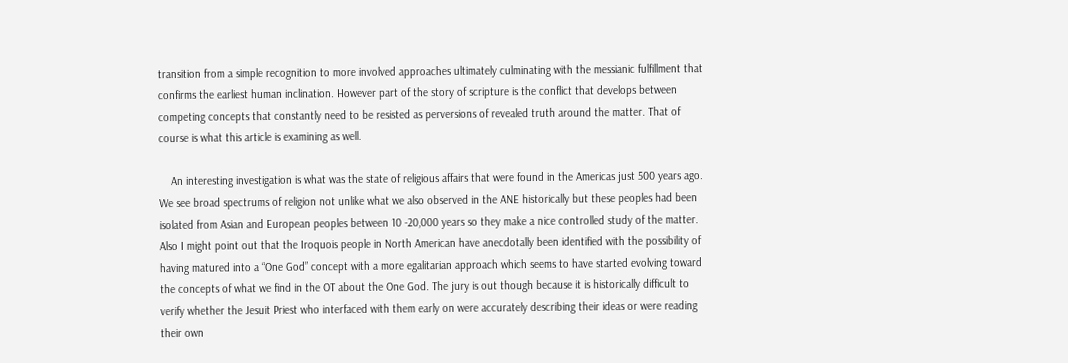transition from a simple recognition to more involved approaches ultimately culminating with the messianic fulfillment that confirms the earliest human inclination. However part of the story of scripture is the conflict that develops between competing concepts that constantly need to be resisted as perversions of revealed truth around the matter. That of course is what this article is examining as well.

    An interesting investigation is what was the state of religious affairs that were found in the Americas just 500 years ago. We see broad spectrums of religion not unlike what we also observed in the ANE historically but these peoples had been isolated from Asian and European peoples between 10 -20,000 years so they make a nice controlled study of the matter. Also I might point out that the Iroquois people in North American have anecdotally been identified with the possibility of having matured into a “One God” concept with a more egalitarian approach which seems to have started evolving toward the concepts of what we find in the OT about the One God. The jury is out though because it is historically difficult to verify whether the Jesuit Priest who interfaced with them early on were accurately describing their ideas or were reading their own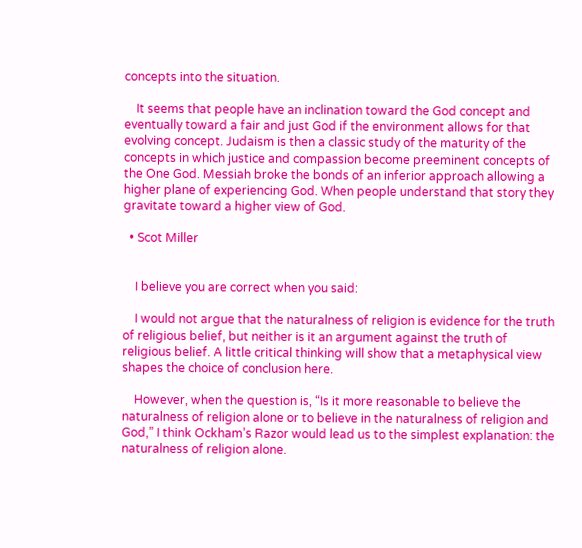concepts into the situation.

    It seems that people have an inclination toward the God concept and eventually toward a fair and just God if the environment allows for that evolving concept. Judaism is then a classic study of the maturity of the concepts in which justice and compassion become preeminent concepts of the One God. Messiah broke the bonds of an inferior approach allowing a higher plane of experiencing God. When people understand that story they gravitate toward a higher view of God.

  • Scot Miller


    I believe you are correct when you said:

    I would not argue that the naturalness of religion is evidence for the truth of religious belief, but neither is it an argument against the truth of religious belief. A little critical thinking will show that a metaphysical view shapes the choice of conclusion here.

    However, when the question is, “Is it more reasonable to believe the naturalness of religion alone or to believe in the naturalness of religion and God,” I think Ockham’s Razor would lead us to the simplest explanation: the naturalness of religion alone.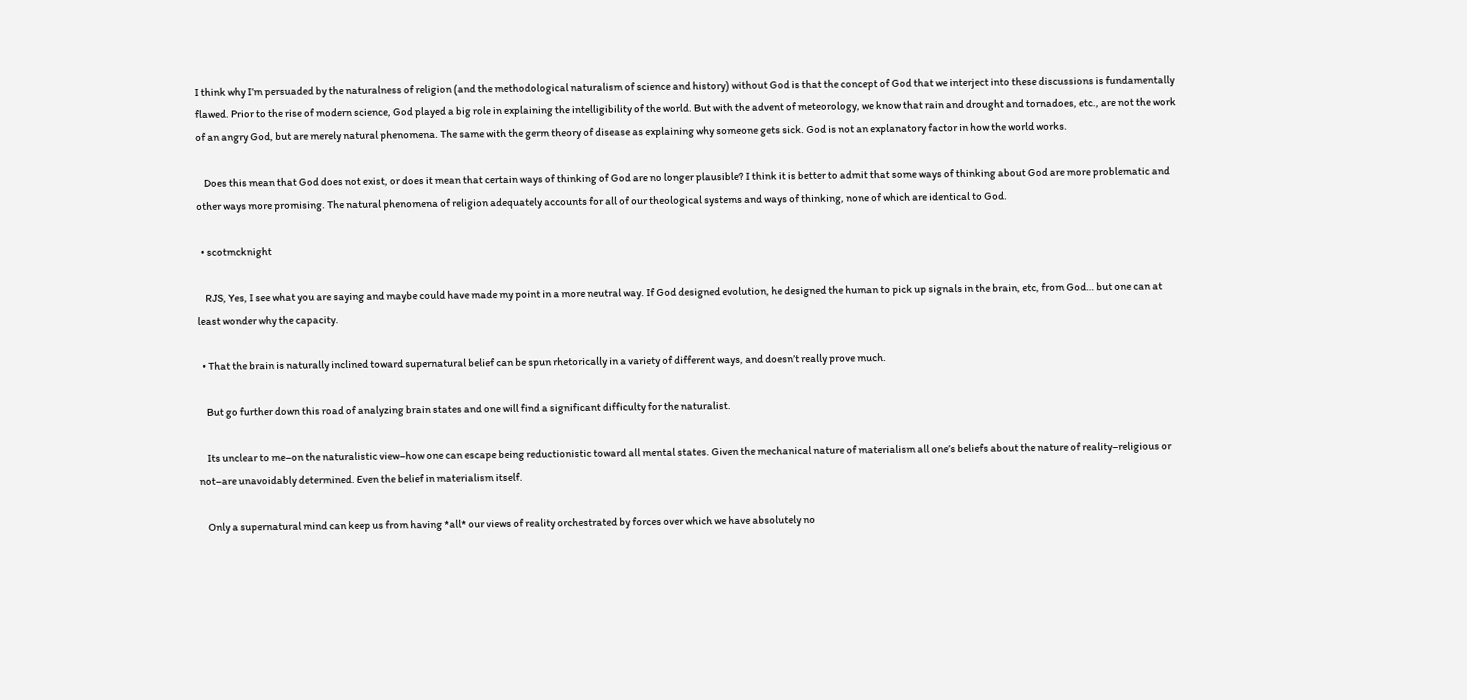I think why I’m persuaded by the naturalness of religion (and the methodological naturalism of science and history) without God is that the concept of God that we interject into these discussions is fundamentally flawed. Prior to the rise of modern science, God played a big role in explaining the intelligibility of the world. But with the advent of meteorology, we know that rain and drought and tornadoes, etc., are not the work of an angry God, but are merely natural phenomena. The same with the germ theory of disease as explaining why someone gets sick. God is not an explanatory factor in how the world works.

    Does this mean that God does not exist, or does it mean that certain ways of thinking of God are no longer plausible? I think it is better to admit that some ways of thinking about God are more problematic and other ways more promising. The natural phenomena of religion adequately accounts for all of our theological systems and ways of thinking, none of which are identical to God.

  • scotmcknight

    RJS, Yes, I see what you are saying and maybe could have made my point in a more neutral way. If God designed evolution, he designed the human to pick up signals in the brain, etc, from God… but one can at least wonder why the capacity.

  • That the brain is naturally inclined toward supernatural belief can be spun rhetorically in a variety of different ways, and doesn’t really prove much.

    But go further down this road of analyzing brain states and one will find a significant difficulty for the naturalist.

    Its unclear to me–on the naturalistic view–how one can escape being reductionistic toward all mental states. Given the mechanical nature of materialism all one’s beliefs about the nature of reality–religious or not–are unavoidably determined. Even the belief in materialism itself.

    Only a supernatural mind can keep us from having *all* our views of reality orchestrated by forces over which we have absolutely no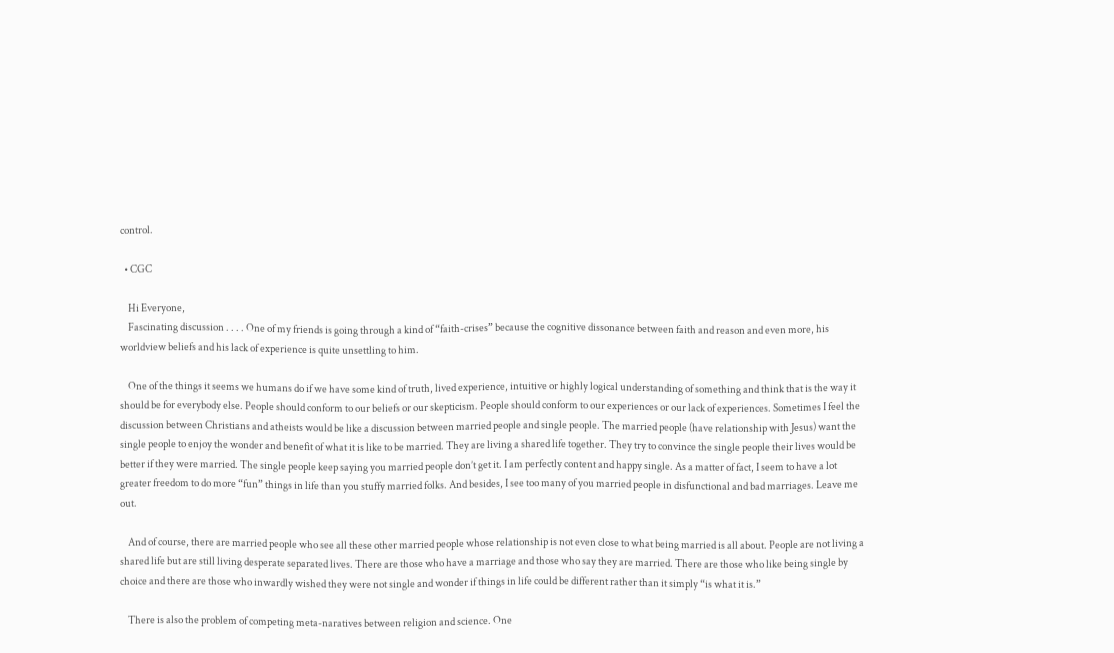control.

  • CGC

    Hi Everyone,
    Fascinating discussion . . . . One of my friends is going through a kind of “faith-crises” because the cognitive dissonance between faith and reason and even more, his worldview beliefs and his lack of experience is quite unsettling to him.

    One of the things it seems we humans do if we have some kind of truth, lived experience, intuitive or highly logical understanding of something and think that is the way it should be for everybody else. People should conform to our beliefs or our skepticism. People should conform to our experiences or our lack of experiences. Sometimes I feel the discussion between Christians and atheists would be like a discussion between married people and single people. The married people (have relationship with Jesus) want the single people to enjoy the wonder and benefit of what it is like to be married. They are living a shared life together. They try to convince the single people their lives would be better if they were married. The single people keep saying you married people don’t get it. I am perfectly content and happy single. As a matter of fact, I seem to have a lot greater freedom to do more “fun” things in life than you stuffy married folks. And besides, I see too many of you married people in disfunctional and bad marriages. Leave me out.

    And of course, there are married people who see all these other married people whose relationship is not even close to what being married is all about. People are not living a shared life but are still living desperate separated lives. There are those who have a marriage and those who say they are married. There are those who like being single by choice and there are those who inwardly wished they were not single and wonder if things in life could be different rather than it simply “is what it is.”

    There is also the problem of competing meta-naratives between religion and science. One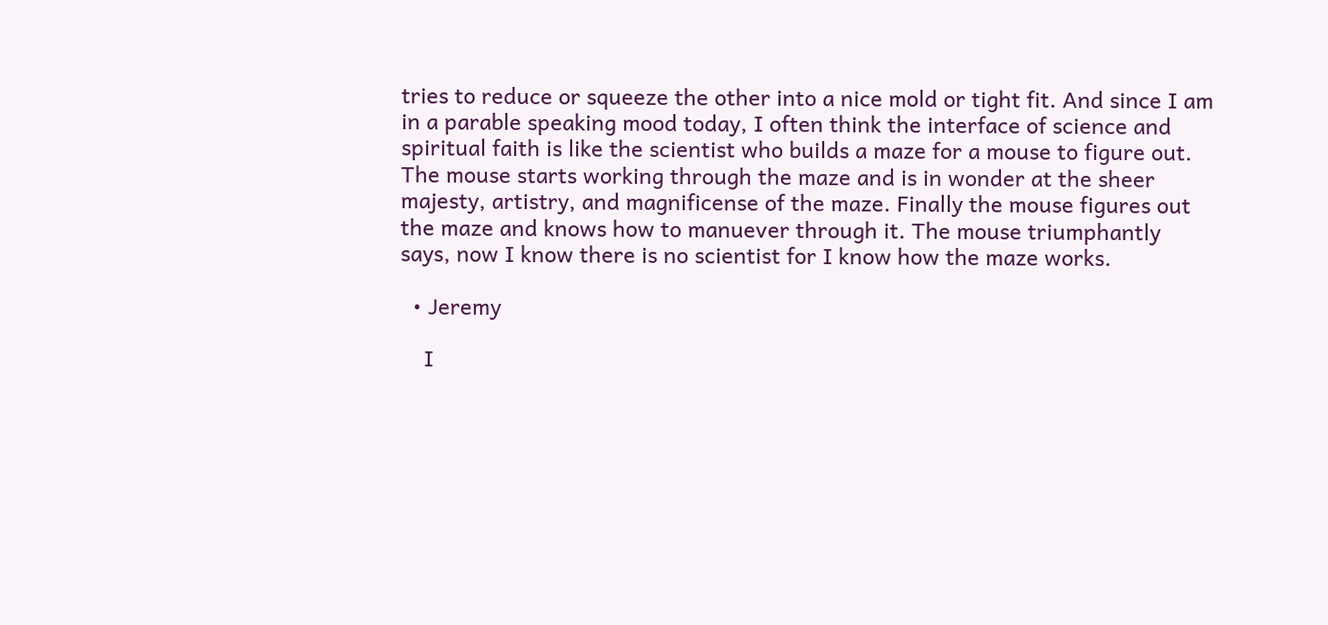tries to reduce or squeeze the other into a nice mold or tight fit. And since I am in a parable speaking mood today, I often think the interface of science and spiritual faith is like the scientist who builds a maze for a mouse to figure out. The mouse starts working through the maze and is in wonder at the sheer majesty, artistry, and magnificense of the maze. Finally the mouse figures out the maze and knows how to manuever through it. The mouse triumphantly says, now I know there is no scientist for I know how the maze works.

  • Jeremy

    I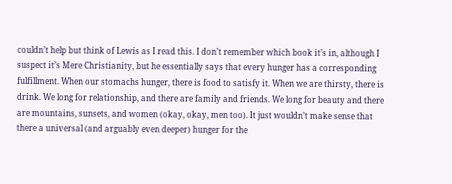couldn’t help but think of Lewis as I read this. I don’t remember which book it’s in, although I suspect it’s Mere Christianity, but he essentially says that every hunger has a corresponding fulfillment. When our stomachs hunger, there is food to satisfy it. When we are thirsty, there is drink. We long for relationship, and there are family and friends. We long for beauty and there are mountains, sunsets, and women (okay, okay, men too). It just wouldn’t make sense that there a universal (and arguably even deeper) hunger for the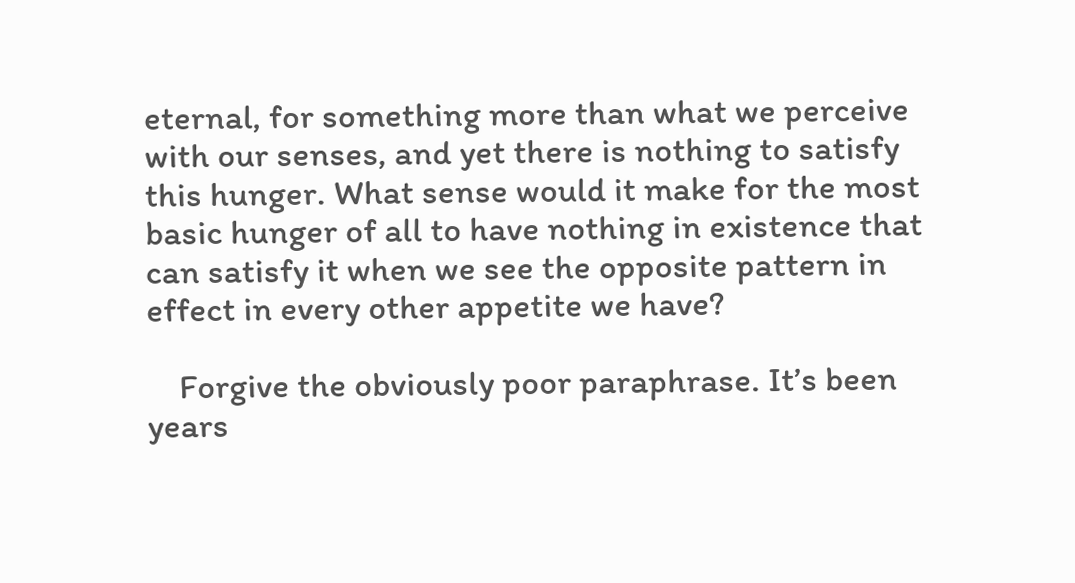eternal, for something more than what we perceive with our senses, and yet there is nothing to satisfy this hunger. What sense would it make for the most basic hunger of all to have nothing in existence that can satisfy it when we see the opposite pattern in effect in every other appetite we have?

    Forgive the obviously poor paraphrase. It’s been years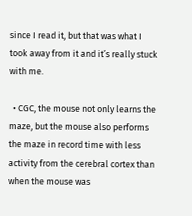since I read it, but that was what I took away from it and it’s really stuck with me.

  • CGC, the mouse not only learns the maze, but the mouse also performs the maze in record time with less activity from the cerebral cortex than when the mouse was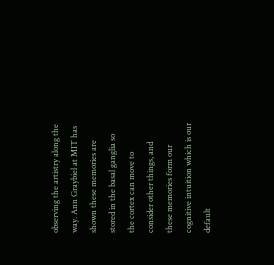observing the artistry along the way. Ann Graybiel at MIT has shown these memories are stored in the basal ganglia so the cortex can move to consider other things, and these memories form our cognitive intuition which is our default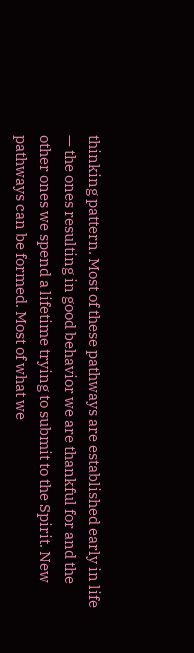thinking pattern. Most of these pathways are established early in life — the ones resulting in good behavior we are thankful for and the other ones we spend a lifetime trying to submit to the Spirit. New pathways can be formed. Most of what we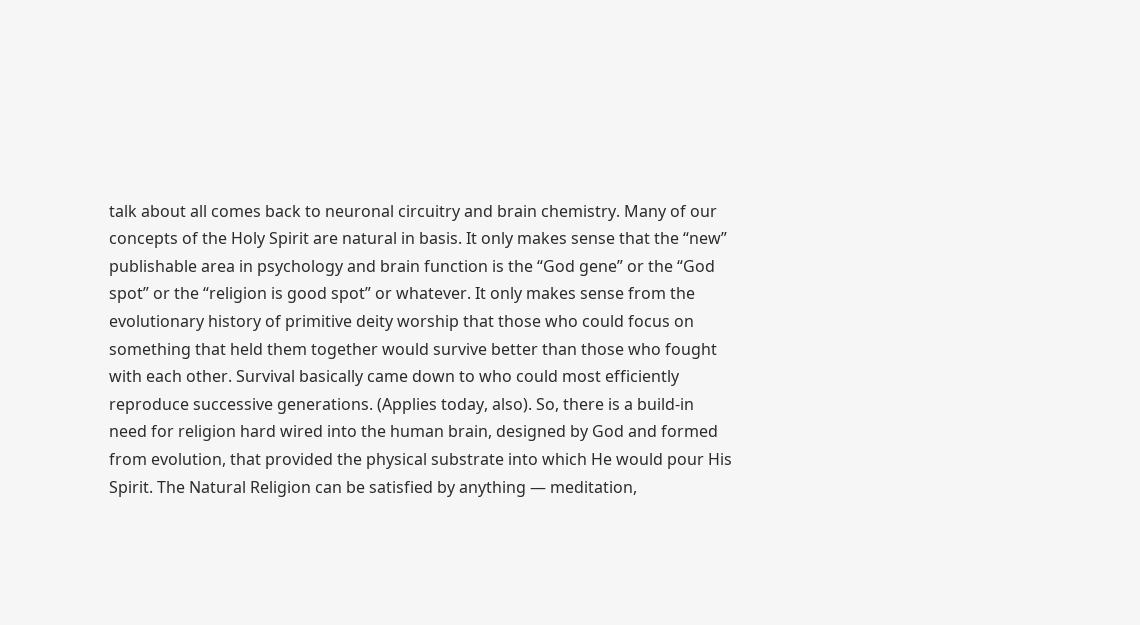talk about all comes back to neuronal circuitry and brain chemistry. Many of our concepts of the Holy Spirit are natural in basis. It only makes sense that the “new” publishable area in psychology and brain function is the “God gene” or the “God spot” or the “religion is good spot” or whatever. It only makes sense from the evolutionary history of primitive deity worship that those who could focus on something that held them together would survive better than those who fought with each other. Survival basically came down to who could most efficiently reproduce successive generations. (Applies today, also). So, there is a build-in need for religion hard wired into the human brain, designed by God and formed from evolution, that provided the physical substrate into which He would pour His Spirit. The Natural Religion can be satisfied by anything — meditation,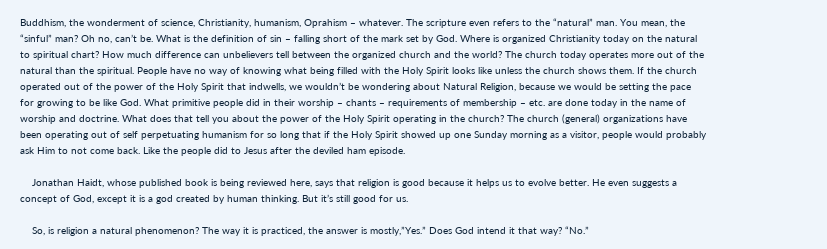Buddhism, the wonderment of science, Christianity, humanism, Oprahism – whatever. The scripture even refers to the “natural” man. You mean, the “sinful” man? Oh no, can’t be. What is the definition of sin – falling short of the mark set by God. Where is organized Christianity today on the natural to spiritual chart? How much difference can unbelievers tell between the organized church and the world? The church today operates more out of the natural than the spiritual. People have no way of knowing what being filled with the Holy Spirit looks like unless the church shows them. If the church operated out of the power of the Holy Spirit that indwells, we wouldn’t be wondering about Natural Religion, because we would be setting the pace for growing to be like God. What primitive people did in their worship – chants – requirements of membership – etc. are done today in the name of worship and doctrine. What does that tell you about the power of the Holy Spirit operating in the church? The church (general) organizations have been operating out of self perpetuating humanism for so long that if the Holy Spirit showed up one Sunday morning as a visitor, people would probably ask Him to not come back. Like the people did to Jesus after the deviled ham episode.

    Jonathan Haidt, whose published book is being reviewed here, says that religion is good because it helps us to evolve better. He even suggests a concept of God, except it is a god created by human thinking. But it’s still good for us.

    So, is religion a natural phenomenon? The way it is practiced, the answer is mostly,”Yes.” Does God intend it that way? “No.”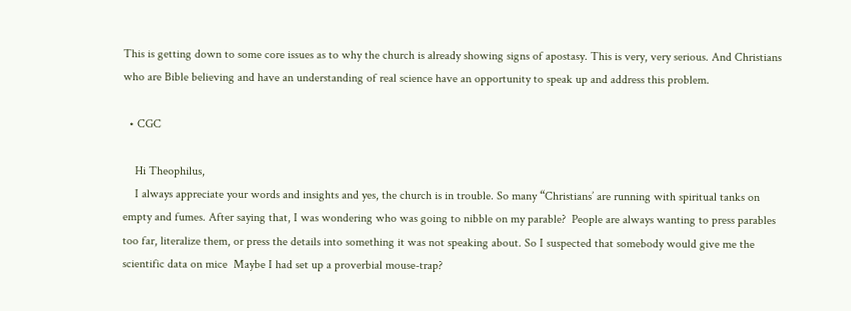This is getting down to some core issues as to why the church is already showing signs of apostasy. This is very, very serious. And Christians who are Bible believing and have an understanding of real science have an opportunity to speak up and address this problem.

  • CGC

    Hi Theophilus,
    I always appreciate your words and insights and yes, the church is in trouble. So many “Christians’ are running with spiritual tanks on empty and fumes. After saying that, I was wondering who was going to nibble on my parable?  People are always wanting to press parables too far, literalize them, or press the details into something it was not speaking about. So I suspected that somebody would give me the scientific data on mice  Maybe I had set up a proverbial mouse-trap?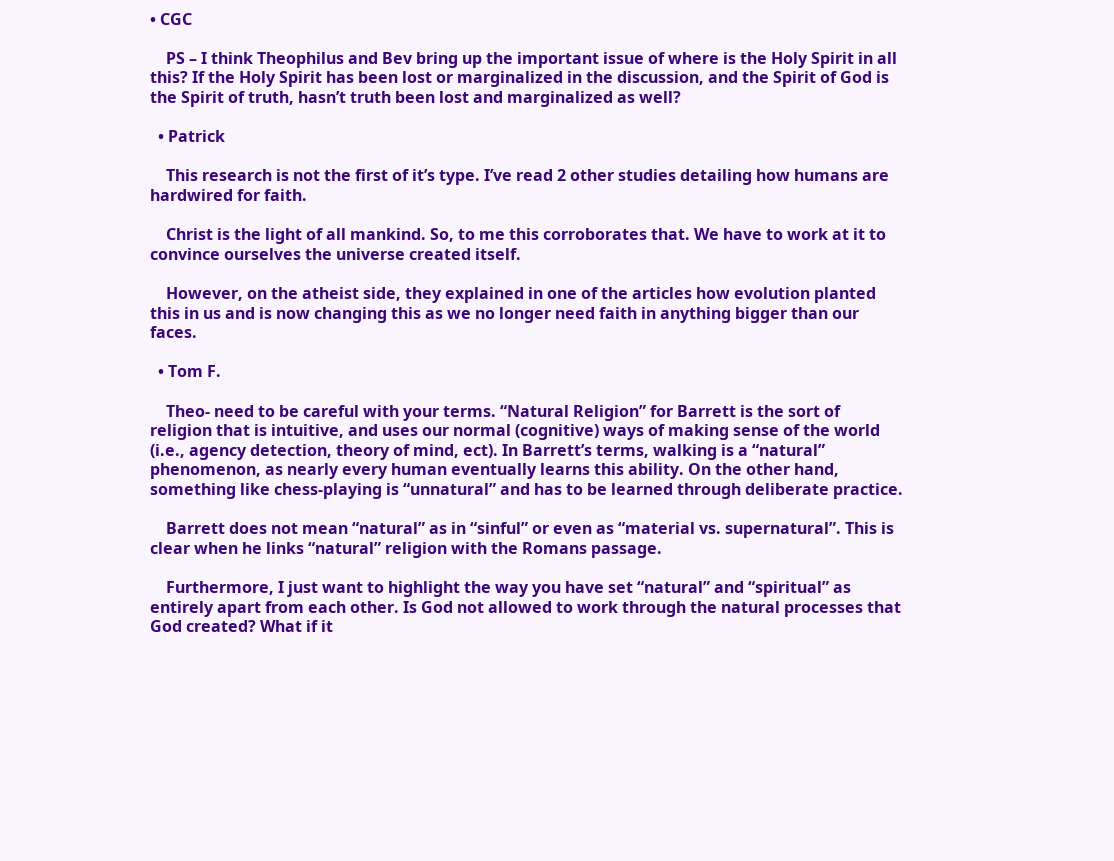• CGC

    PS – I think Theophilus and Bev bring up the important issue of where is the Holy Spirit in all this? If the Holy Spirit has been lost or marginalized in the discussion, and the Spirit of God is the Spirit of truth, hasn’t truth been lost and marginalized as well?

  • Patrick

    This research is not the first of it’s type. I’ve read 2 other studies detailing how humans are hardwired for faith.

    Christ is the light of all mankind. So, to me this corroborates that. We have to work at it to convince ourselves the universe created itself.

    However, on the atheist side, they explained in one of the articles how evolution planted this in us and is now changing this as we no longer need faith in anything bigger than our faces.

  • Tom F.

    Theo- need to be careful with your terms. “Natural Religion” for Barrett is the sort of religion that is intuitive, and uses our normal (cognitive) ways of making sense of the world (i.e., agency detection, theory of mind, ect). In Barrett’s terms, walking is a “natural” phenomenon, as nearly every human eventually learns this ability. On the other hand, something like chess-playing is “unnatural” and has to be learned through deliberate practice.

    Barrett does not mean “natural” as in “sinful” or even as “material vs. supernatural”. This is clear when he links “natural” religion with the Romans passage.

    Furthermore, I just want to highlight the way you have set “natural” and “spiritual” as entirely apart from each other. Is God not allowed to work through the natural processes that God created? What if it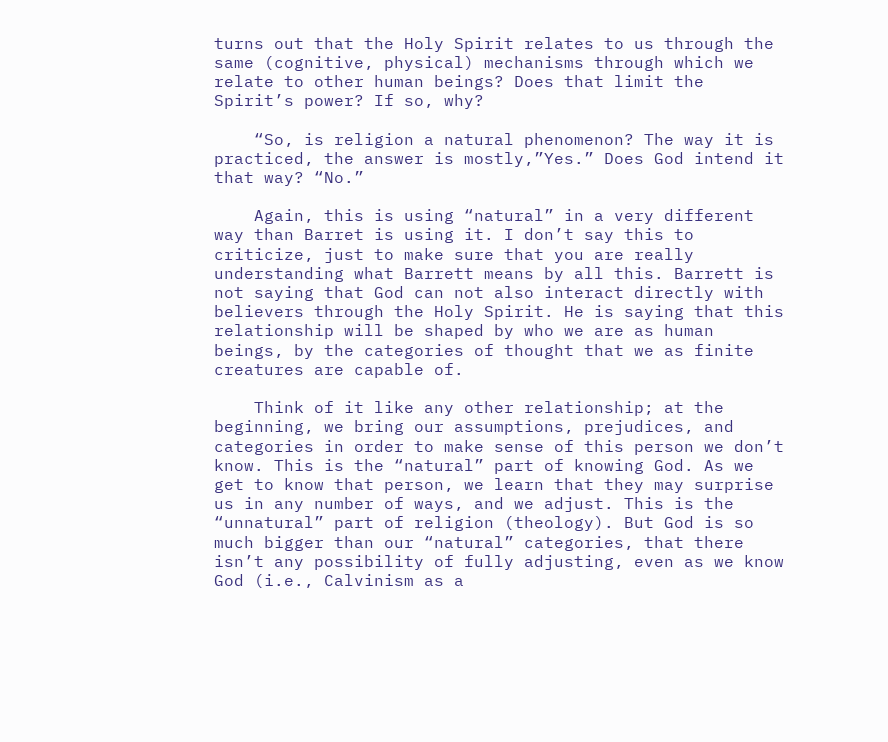turns out that the Holy Spirit relates to us through the same (cognitive, physical) mechanisms through which we relate to other human beings? Does that limit the Spirit’s power? If so, why?

    “So, is religion a natural phenomenon? The way it is practiced, the answer is mostly,”Yes.” Does God intend it that way? “No.”

    Again, this is using “natural” in a very different way than Barret is using it. I don’t say this to criticize, just to make sure that you are really understanding what Barrett means by all this. Barrett is not saying that God can not also interact directly with believers through the Holy Spirit. He is saying that this relationship will be shaped by who we are as human beings, by the categories of thought that we as finite creatures are capable of.

    Think of it like any other relationship; at the beginning, we bring our assumptions, prejudices, and categories in order to make sense of this person we don’t know. This is the “natural” part of knowing God. As we get to know that person, we learn that they may surprise us in any number of ways, and we adjust. This is the “unnatural” part of religion (theology). But God is so much bigger than our “natural” categories, that there isn’t any possibility of fully adjusting, even as we know God (i.e., Calvinism as a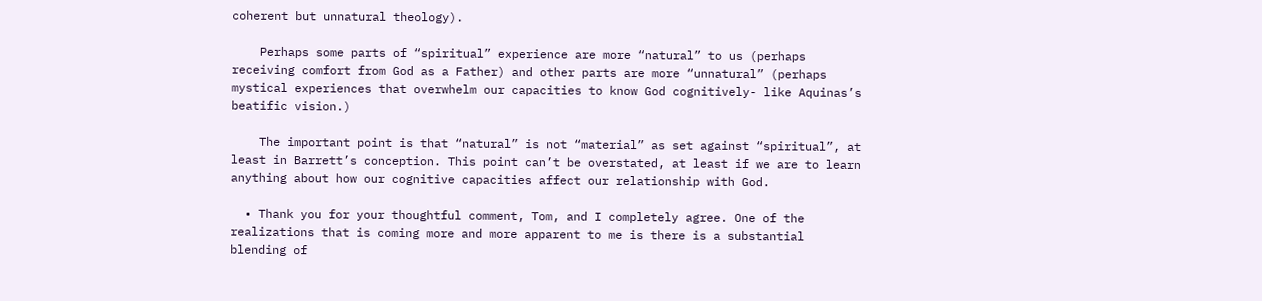coherent but unnatural theology).

    Perhaps some parts of “spiritual” experience are more “natural” to us (perhaps receiving comfort from God as a Father) and other parts are more “unnatural” (perhaps mystical experiences that overwhelm our capacities to know God cognitively- like Aquinas’s beatific vision.)

    The important point is that “natural” is not “material” as set against “spiritual”, at least in Barrett’s conception. This point can’t be overstated, at least if we are to learn anything about how our cognitive capacities affect our relationship with God.

  • Thank you for your thoughtful comment, Tom, and I completely agree. One of the realizations that is coming more and more apparent to me is there is a substantial blending of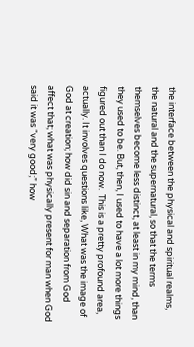the interface between the physical and spiritual realms, the natural and the supernatural, so that the terms themselves become less distinct, at least in my mind, than they used to be. But, then, I used to have a lot more things figured out than I do now.  This is a pretty profound area, actually. It involves questions like, What was the image of God at creation; how did sin and separation from God affect that; what was physically present for man when God said it was “very good;” how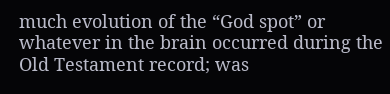much evolution of the “God spot” or whatever in the brain occurred during the Old Testament record; was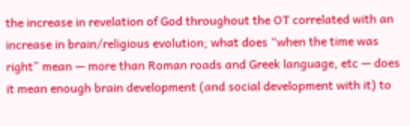the increase in revelation of God throughout the OT correlated with an increase in brain/religious evolution; what does “when the time was right” mean — more than Roman roads and Greek language, etc — does it mean enough brain development (and social development with it) to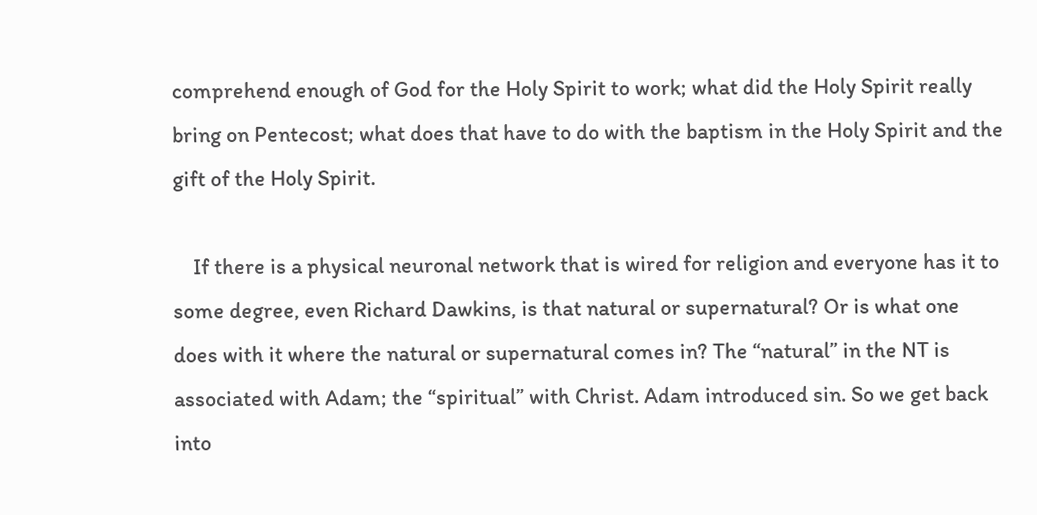comprehend enough of God for the Holy Spirit to work; what did the Holy Spirit really bring on Pentecost; what does that have to do with the baptism in the Holy Spirit and the gift of the Holy Spirit.

    If there is a physical neuronal network that is wired for religion and everyone has it to some degree, even Richard Dawkins, is that natural or supernatural? Or is what one does with it where the natural or supernatural comes in? The “natural” in the NT is associated with Adam; the “spiritual” with Christ. Adam introduced sin. So we get back into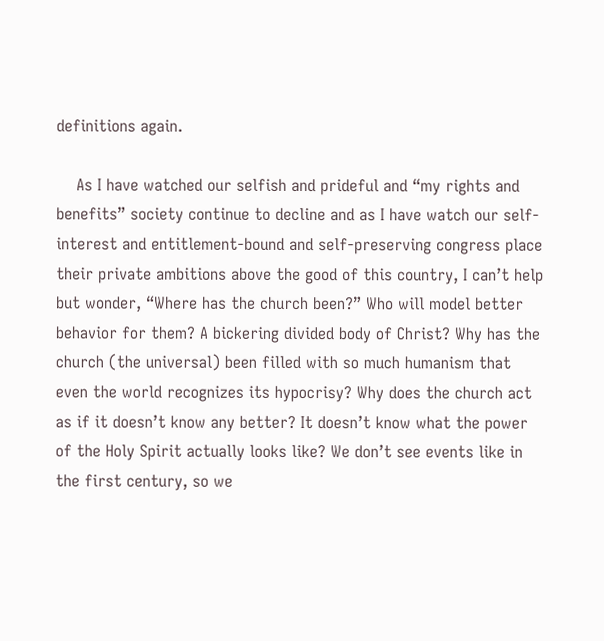definitions again.

    As I have watched our selfish and prideful and “my rights and benefits” society continue to decline and as I have watch our self-interest and entitlement-bound and self-preserving congress place their private ambitions above the good of this country, I can’t help but wonder, “Where has the church been?” Who will model better behavior for them? A bickering divided body of Christ? Why has the church (the universal) been filled with so much humanism that even the world recognizes its hypocrisy? Why does the church act as if it doesn’t know any better? It doesn’t know what the power of the Holy Spirit actually looks like? We don’t see events like in the first century, so we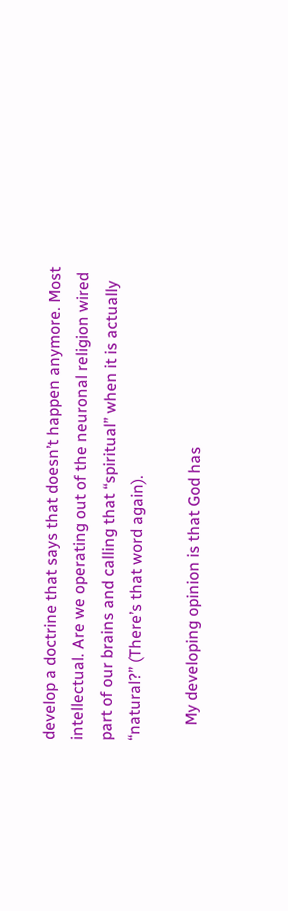develop a doctrine that says that doesn’t happen anymore. Most intellectual. Are we operating out of the neuronal religion wired part of our brains and calling that “spiritual” when it is actually “natural?” (There’s that word again).

    My developing opinion is that God has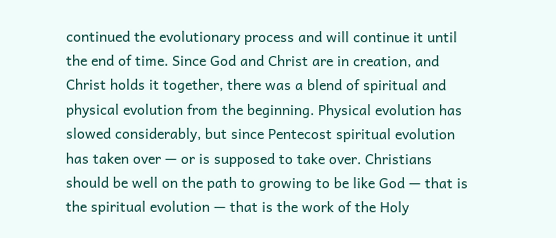continued the evolutionary process and will continue it until the end of time. Since God and Christ are in creation, and Christ holds it together, there was a blend of spiritual and physical evolution from the beginning. Physical evolution has slowed considerably, but since Pentecost spiritual evolution has taken over — or is supposed to take over. Christians should be well on the path to growing to be like God — that is the spiritual evolution — that is the work of the Holy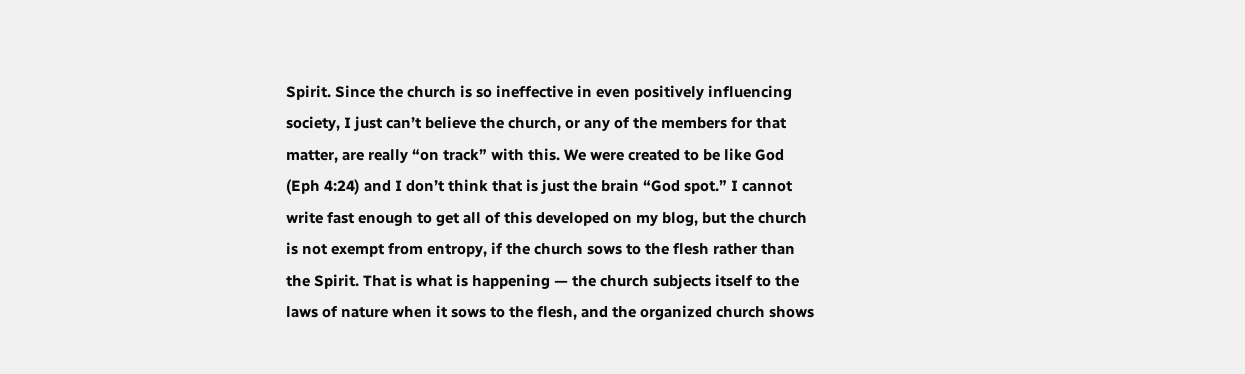Spirit. Since the church is so ineffective in even positively influencing society, I just can’t believe the church, or any of the members for that matter, are really “on track” with this. We were created to be like God (Eph 4:24) and I don’t think that is just the brain “God spot.” I cannot write fast enough to get all of this developed on my blog, but the church is not exempt from entropy, if the church sows to the flesh rather than the Spirit. That is what is happening — the church subjects itself to the laws of nature when it sows to the flesh, and the organized church shows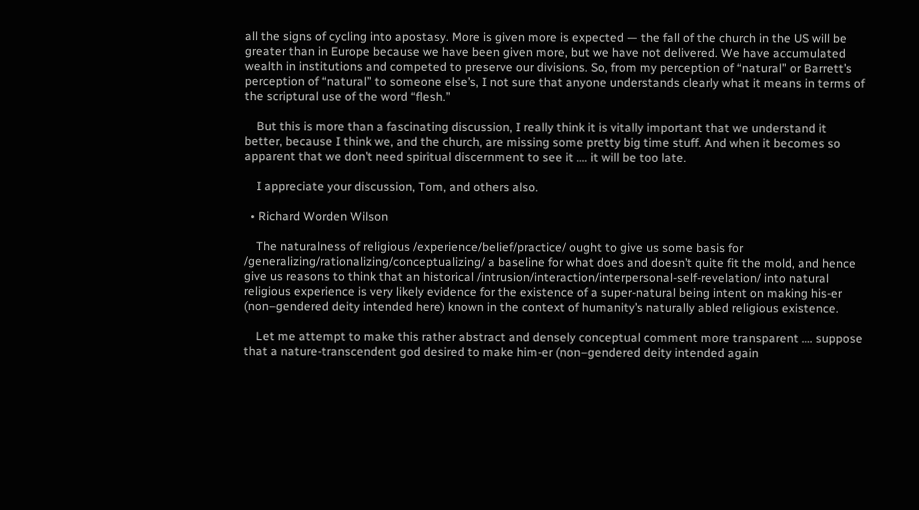all the signs of cycling into apostasy. More is given more is expected — the fall of the church in the US will be greater than in Europe because we have been given more, but we have not delivered. We have accumulated wealth in institutions and competed to preserve our divisions. So, from my perception of “natural” or Barrett’s perception of “natural” to someone else’s, I not sure that anyone understands clearly what it means in terms of the scriptural use of the word “flesh.”

    But this is more than a fascinating discussion, I really think it is vitally important that we understand it better, because I think we, and the church, are missing some pretty big time stuff. And when it becomes so apparent that we don’t need spiritual discernment to see it …. it will be too late.

    I appreciate your discussion, Tom, and others also.

  • Richard Worden Wilson

    The naturalness of religious /experience/belief/practice/ ought to give us some basis for /generalizing/rationalizing/conceptualizing/ a baseline for what does and doesn’t quite fit the mold, and hence give us reasons to think that an historical /intrusion/interaction/interpersonal-self-revelation/ into natural religious experience is very likely evidence for the existence of a super-natural being intent on making his-er (non–gendered deity intended here) known in the context of humanity’s naturally abled religious existence.

    Let me attempt to make this rather abstract and densely conceptual comment more transparent …. suppose that a nature-transcendent god desired to make him-er (non–gendered deity intended again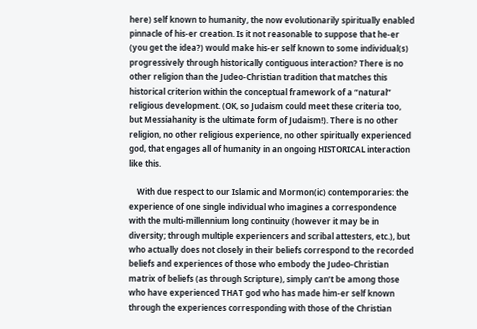here) self known to humanity, the now evolutionarily spiritually enabled pinnacle of his-er creation. Is it not reasonable to suppose that he-er (you get the idea?) would make his-er self known to some individual(s) progressively through historically contiguous interaction? There is no other religion than the Judeo-Christian tradition that matches this historical criterion within the conceptual framework of a “natural” religious development. (OK, so Judaism could meet these criteria too, but Messiahanity is the ultimate form of Judaism!). There is no other religion, no other religious experience, no other spiritually experienced god, that engages all of humanity in an ongoing HISTORICAL interaction like this.

    With due respect to our Islamic and Mormon(ic) contemporaries: the experience of one single individual who imagines a correspondence with the multi-millennium long continuity (however it may be in diversity; through multiple experiencers and scribal attesters, etc.), but who actually does not closely in their beliefs correspond to the recorded beliefs and experiences of those who embody the Judeo-Christian matrix of beliefs (as through Scripture), simply can’t be among those who have experienced THAT god who has made him-er self known through the experiences corresponding with those of the Christian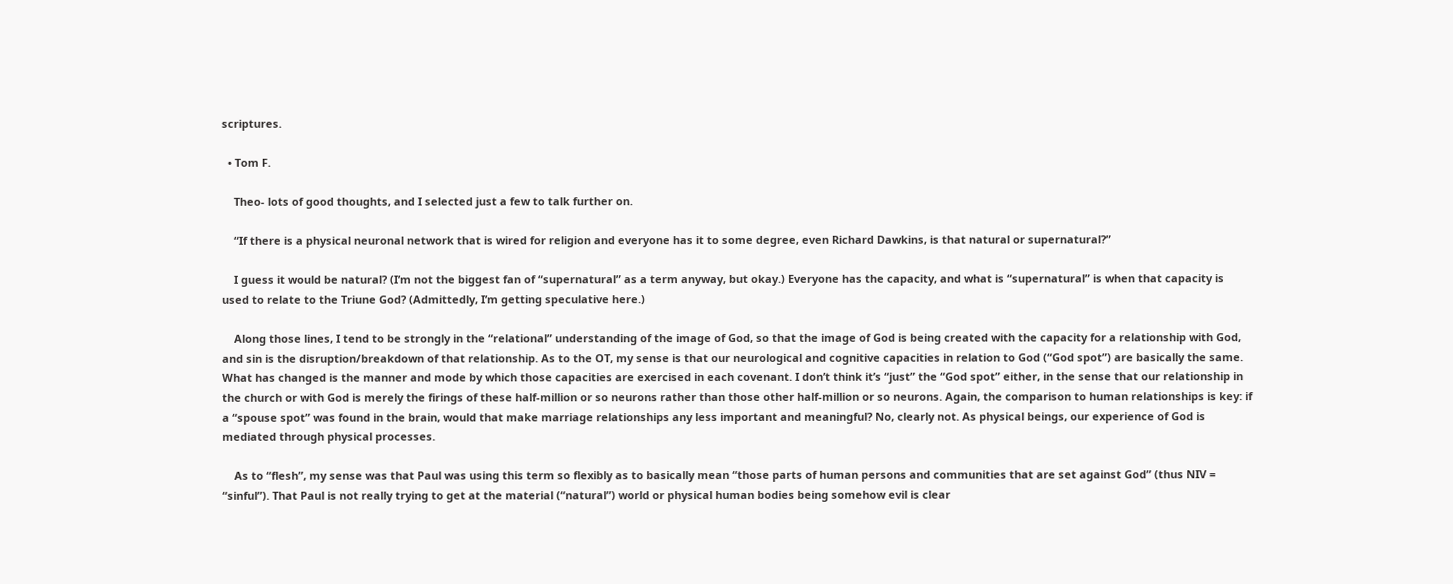scriptures.

  • Tom F.

    Theo- lots of good thoughts, and I selected just a few to talk further on.

    “If there is a physical neuronal network that is wired for religion and everyone has it to some degree, even Richard Dawkins, is that natural or supernatural?”

    I guess it would be natural? (I’m not the biggest fan of “supernatural” as a term anyway, but okay.) Everyone has the capacity, and what is “supernatural” is when that capacity is used to relate to the Triune God? (Admittedly, I’m getting speculative here.)

    Along those lines, I tend to be strongly in the “relational” understanding of the image of God, so that the image of God is being created with the capacity for a relationship with God, and sin is the disruption/breakdown of that relationship. As to the OT, my sense is that our neurological and cognitive capacities in relation to God (“God spot”) are basically the same. What has changed is the manner and mode by which those capacities are exercised in each covenant. I don’t think it’s “just” the “God spot” either, in the sense that our relationship in the church or with God is merely the firings of these half-million or so neurons rather than those other half-million or so neurons. Again, the comparison to human relationships is key: if a “spouse spot” was found in the brain, would that make marriage relationships any less important and meaningful? No, clearly not. As physical beings, our experience of God is mediated through physical processes.

    As to “flesh”, my sense was that Paul was using this term so flexibly as to basically mean “those parts of human persons and communities that are set against God” (thus NIV = “sinful”). That Paul is not really trying to get at the material (“natural”) world or physical human bodies being somehow evil is clear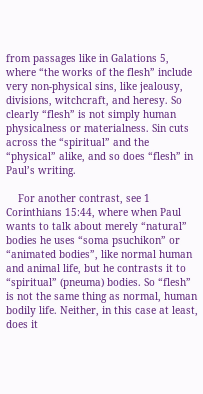from passages like in Galations 5, where “the works of the flesh” include very non-physical sins, like jealousy, divisions, witchcraft, and heresy. So clearly “flesh” is not simply human physicalness or materialness. Sin cuts across the “spiritual” and the “physical” alike, and so does “flesh” in Paul’s writing.

    For another contrast, see 1 Corinthians 15:44, where when Paul wants to talk about merely “natural” bodies he uses “soma psuchikon” or “animated bodies”, like normal human and animal life, but he contrasts it to “spiritual” (pneuma) bodies. So “flesh” is not the same thing as normal, human bodily life. Neither, in this case at least, does it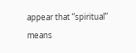appear that “spiritual” means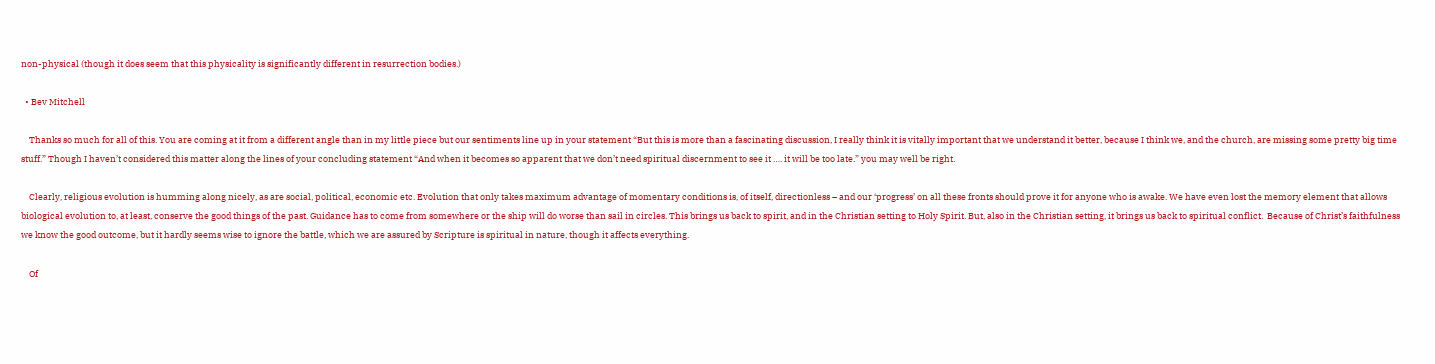non-physical (though it does seem that this physicality is significantly different in resurrection bodies.)

  • Bev Mitchell

    Thanks so much for all of this. You are coming at it from a different angle than in my little piece but our sentiments line up in your statement “But this is more than a fascinating discussion, I really think it is vitally important that we understand it better, because I think we, and the church, are missing some pretty big time stuff.” Though I haven’t considered this matter along the lines of your concluding statement “And when it becomes so apparent that we don’t need spiritual discernment to see it …. it will be too late.” you may well be right.

    Clearly, religious evolution is humming along nicely, as are social, political, economic etc. Evolution that only takes maximum advantage of momentary conditions is, of itself, directionless – and our ‘progress’ on all these fronts should prove it for anyone who is awake. We have even lost the memory element that allows biological evolution to, at least, conserve the good things of the past. Guidance has to come from somewhere or the ship will do worse than sail in circles. This brings us back to spirit, and in the Christian setting to Holy Spirit. But, also in the Christian setting, it brings us back to spiritual conflict.  Because of Christ’s faithfulness we know the good outcome, but it hardly seems wise to ignore the battle, which we are assured by Scripture is spiritual in nature, though it affects everything.

    Of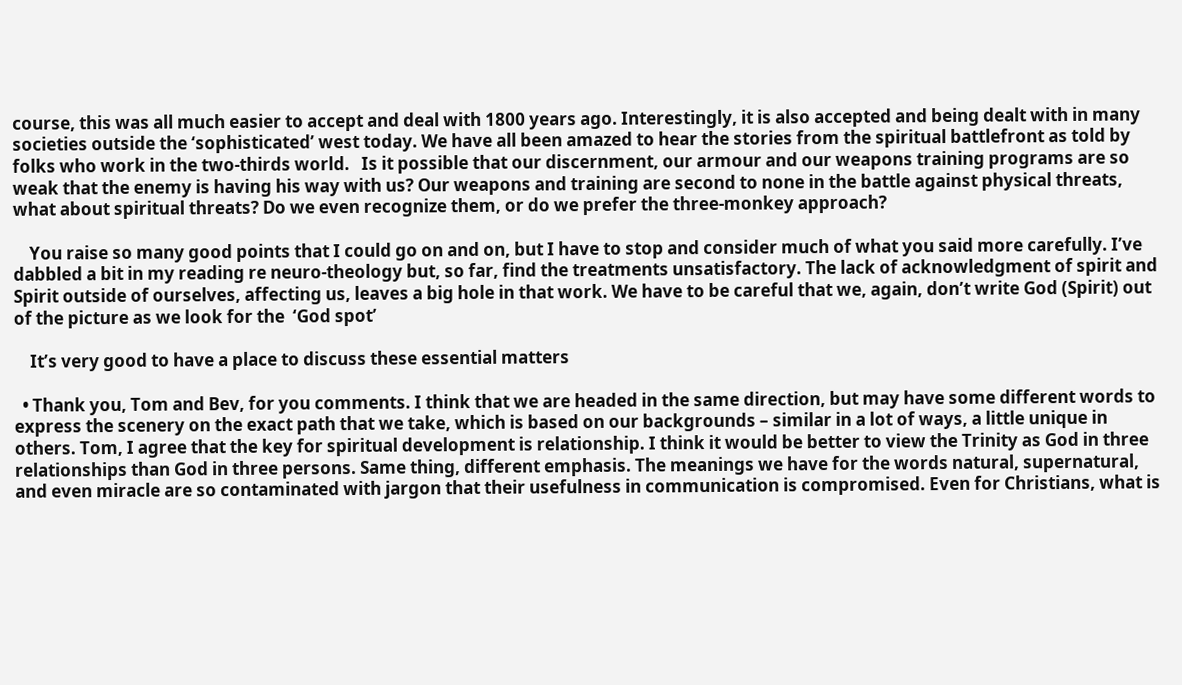course, this was all much easier to accept and deal with 1800 years ago. Interestingly, it is also accepted and being dealt with in many societies outside the ‘sophisticated’ west today. We have all been amazed to hear the stories from the spiritual battlefront as told by folks who work in the two-thirds world.   Is it possible that our discernment, our armour and our weapons training programs are so weak that the enemy is having his way with us? Our weapons and training are second to none in the battle against physical threats, what about spiritual threats? Do we even recognize them, or do we prefer the three-monkey approach?

    You raise so many good points that I could go on and on, but I have to stop and consider much of what you said more carefully. I’ve dabbled a bit in my reading re neuro-theology but, so far, find the treatments unsatisfactory. The lack of acknowledgment of spirit and Spirit outside of ourselves, affecting us, leaves a big hole in that work. We have to be careful that we, again, don’t write God (Spirit) out of the picture as we look for the  ‘God spot’

    It’s very good to have a place to discuss these essential matters

  • Thank you, Tom and Bev, for you comments. I think that we are headed in the same direction, but may have some different words to express the scenery on the exact path that we take, which is based on our backgrounds – similar in a lot of ways, a little unique in others. Tom, I agree that the key for spiritual development is relationship. I think it would be better to view the Trinity as God in three relationships than God in three persons. Same thing, different emphasis. The meanings we have for the words natural, supernatural, and even miracle are so contaminated with jargon that their usefulness in communication is compromised. Even for Christians, what is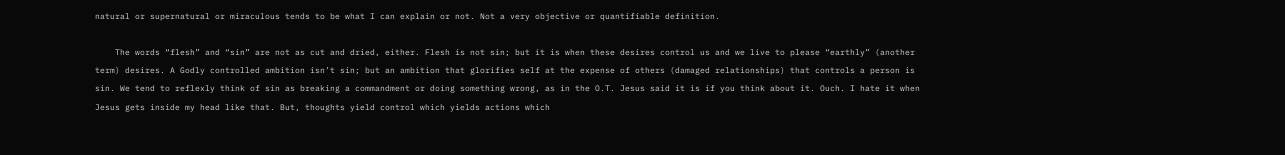natural or supernatural or miraculous tends to be what I can explain or not. Not a very objective or quantifiable definition.

    The words “flesh” and “sin” are not as cut and dried, either. Flesh is not sin; but it is when these desires control us and we live to please “earthly” (another term) desires. A Godly controlled ambition isn’t sin; but an ambition that glorifies self at the expense of others (damaged relationships) that controls a person is sin. We tend to reflexly think of sin as breaking a commandment or doing something wrong, as in the O.T. Jesus said it is if you think about it. Ouch. I hate it when Jesus gets inside my head like that. But, thoughts yield control which yields actions which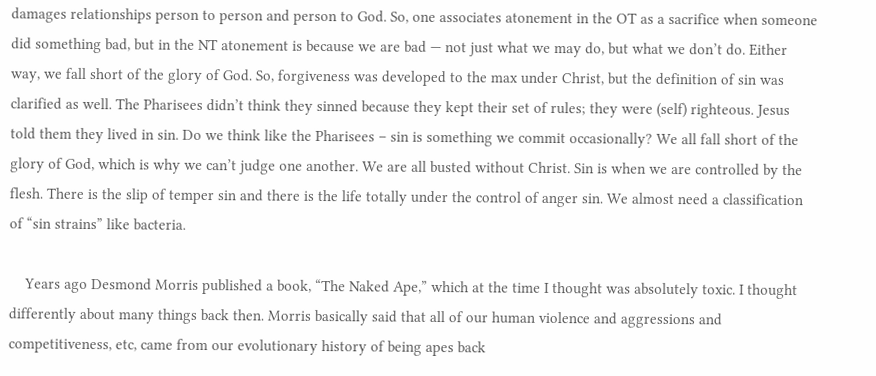damages relationships person to person and person to God. So, one associates atonement in the OT as a sacrifice when someone did something bad, but in the NT atonement is because we are bad — not just what we may do, but what we don’t do. Either way, we fall short of the glory of God. So, forgiveness was developed to the max under Christ, but the definition of sin was clarified as well. The Pharisees didn’t think they sinned because they kept their set of rules; they were (self) righteous. Jesus told them they lived in sin. Do we think like the Pharisees – sin is something we commit occasionally? We all fall short of the glory of God, which is why we can’t judge one another. We are all busted without Christ. Sin is when we are controlled by the flesh. There is the slip of temper sin and there is the life totally under the control of anger sin. We almost need a classification of “sin strains” like bacteria.

    Years ago Desmond Morris published a book, “The Naked Ape,” which at the time I thought was absolutely toxic. I thought differently about many things back then. Morris basically said that all of our human violence and aggressions and competitiveness, etc, came from our evolutionary history of being apes back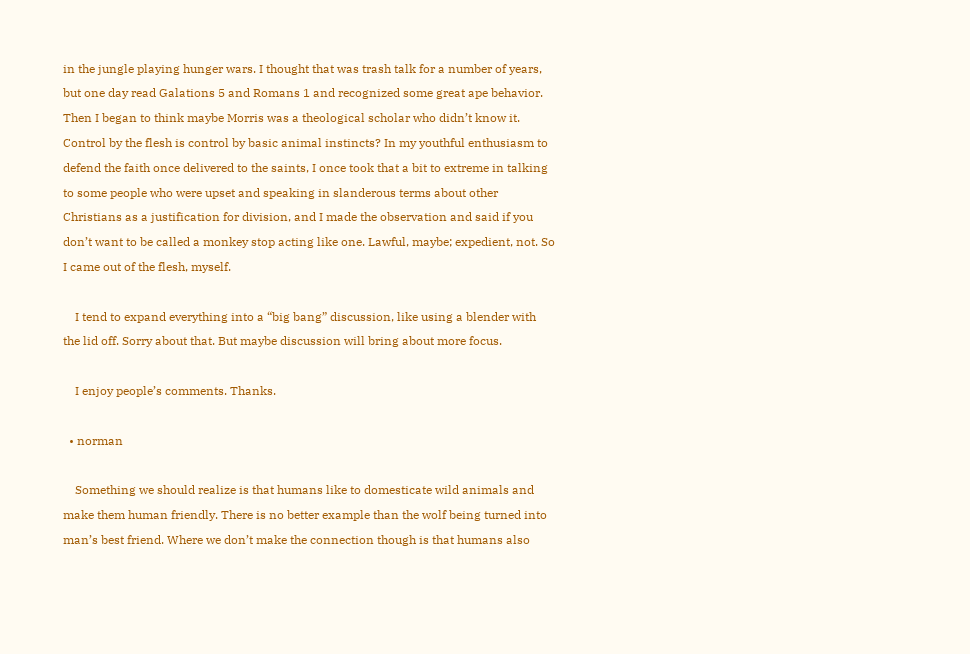in the jungle playing hunger wars. I thought that was trash talk for a number of years, but one day read Galations 5 and Romans 1 and recognized some great ape behavior. Then I began to think maybe Morris was a theological scholar who didn’t know it. Control by the flesh is control by basic animal instincts? In my youthful enthusiasm to defend the faith once delivered to the saints, I once took that a bit to extreme in talking to some people who were upset and speaking in slanderous terms about other Christians as a justification for division, and I made the observation and said if you don’t want to be called a monkey stop acting like one. Lawful, maybe; expedient, not. So I came out of the flesh, myself.

    I tend to expand everything into a “big bang” discussion, like using a blender with the lid off. Sorry about that. But maybe discussion will bring about more focus.

    I enjoy people’s comments. Thanks.

  • norman

    Something we should realize is that humans like to domesticate wild animals and make them human friendly. There is no better example than the wolf being turned into man’s best friend. Where we don’t make the connection though is that humans also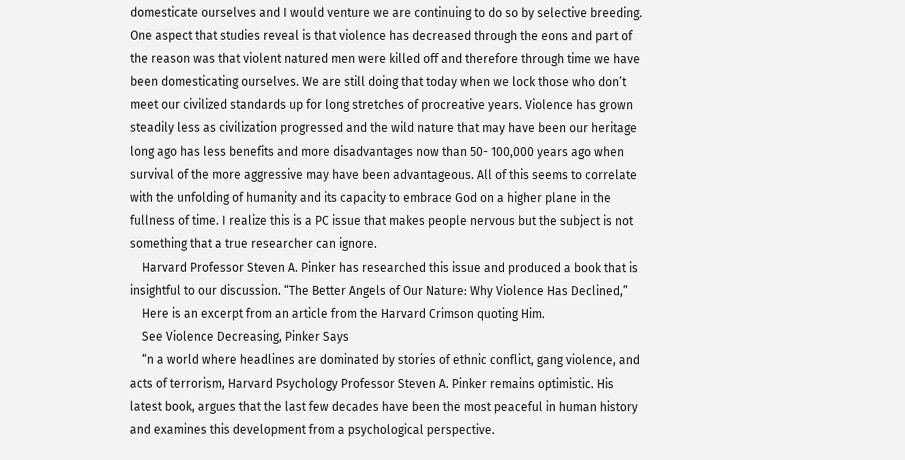domesticate ourselves and I would venture we are continuing to do so by selective breeding. One aspect that studies reveal is that violence has decreased through the eons and part of the reason was that violent natured men were killed off and therefore through time we have been domesticating ourselves. We are still doing that today when we lock those who don’t meet our civilized standards up for long stretches of procreative years. Violence has grown steadily less as civilization progressed and the wild nature that may have been our heritage long ago has less benefits and more disadvantages now than 50- 100,000 years ago when survival of the more aggressive may have been advantageous. All of this seems to correlate with the unfolding of humanity and its capacity to embrace God on a higher plane in the fullness of time. I realize this is a PC issue that makes people nervous but the subject is not something that a true researcher can ignore.
    Harvard Professor Steven A. Pinker has researched this issue and produced a book that is insightful to our discussion. “The Better Angels of Our Nature: Why Violence Has Declined,”
    Here is an excerpt from an article from the Harvard Crimson quoting Him.
    See Violence Decreasing, Pinker Says
    “n a world where headlines are dominated by stories of ethnic conflict, gang violence, and acts of terrorism, Harvard Psychology Professor Steven A. Pinker remains optimistic. His latest book, argues that the last few decades have been the most peaceful in human history and examines this development from a psychological perspective.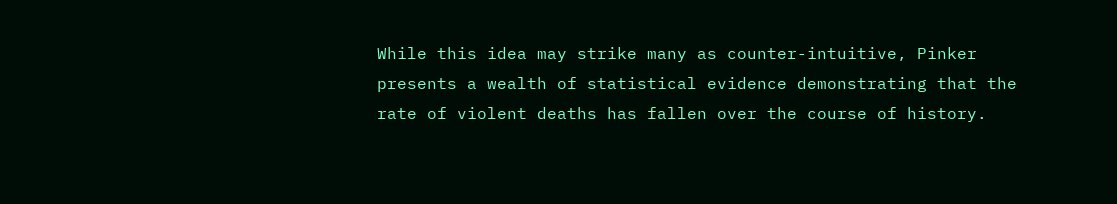While this idea may strike many as counter-intuitive, Pinker presents a wealth of statistical evidence demonstrating that the rate of violent deaths has fallen over the course of history.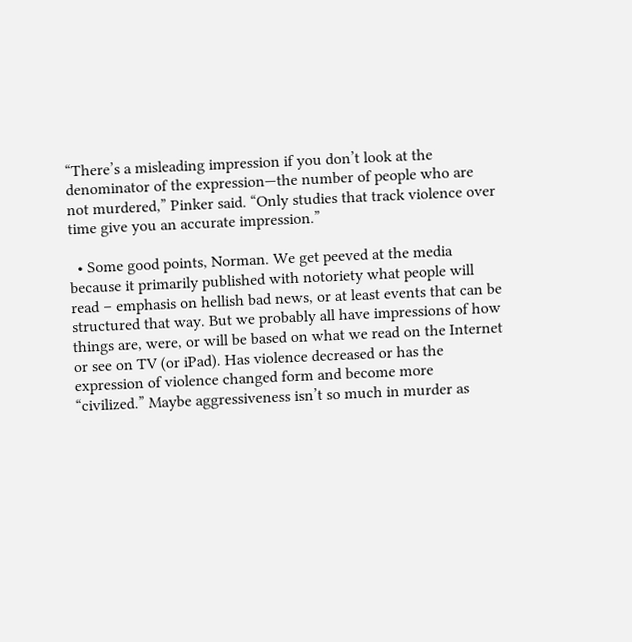“There’s a misleading impression if you don’t look at the denominator of the expression—the number of people who are not murdered,” Pinker said. “Only studies that track violence over time give you an accurate impression.”

  • Some good points, Norman. We get peeved at the media because it primarily published with notoriety what people will read – emphasis on hellish bad news, or at least events that can be structured that way. But we probably all have impressions of how things are, were, or will be based on what we read on the Internet or see on TV (or iPad). Has violence decreased or has the expression of violence changed form and become more “civilized.” Maybe aggressiveness isn’t so much in murder as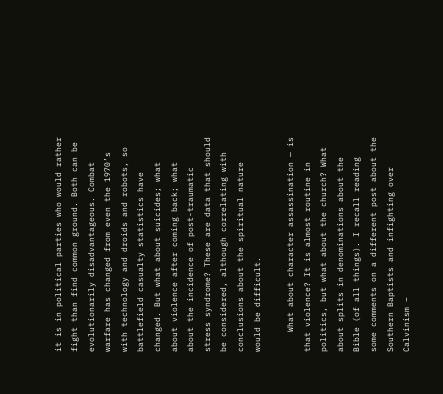it is in political parties who would rather fight than find common ground. Both can be evolutionarily disadvantageous. Combat warfare has changed from even the 1970’s with technology and droids and robots, so battlefield casualty statistics have changed. But what about suicides; what about violence after coming back; what about the incidence of post-traumatic stress syndrome? These are data that should be considered, although correlating with conclusions about the spiritual nature would be difficult.

    What about character assassination — is that violence? It is almost routine in politics, but what about the church? What about splits in denominations about the Bible (of all things). I recall reading some comments on a different post about the Southern Baptists and infighting over Calvinism –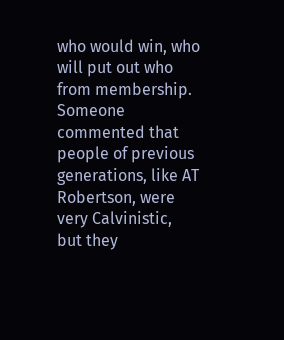who would win, who will put out who from membership. Someone commented that people of previous generations, like AT Robertson, were very Calvinistic, but they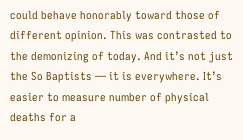could behave honorably toward those of different opinion. This was contrasted to the demonizing of today. And it’s not just the So Baptists — it is everywhere. It’s easier to measure number of physical deaths for a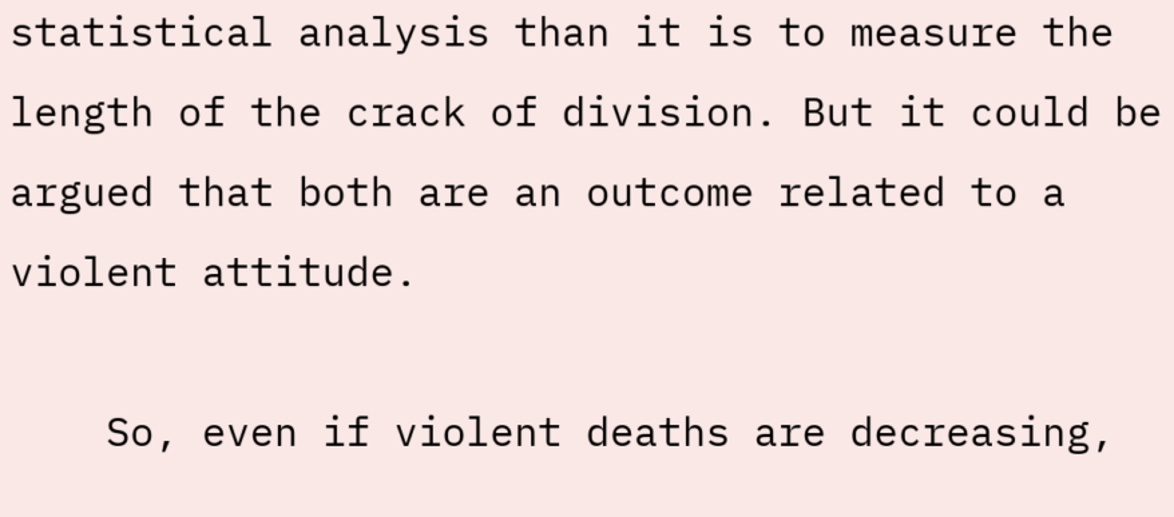statistical analysis than it is to measure the length of the crack of division. But it could be argued that both are an outcome related to a violent attitude.

    So, even if violent deaths are decreasing,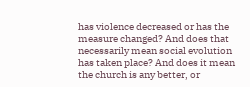has violence decreased or has the measure changed? And does that necessarily mean social evolution has taken place? And does it mean the church is any better, or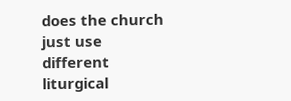does the church just use different liturgical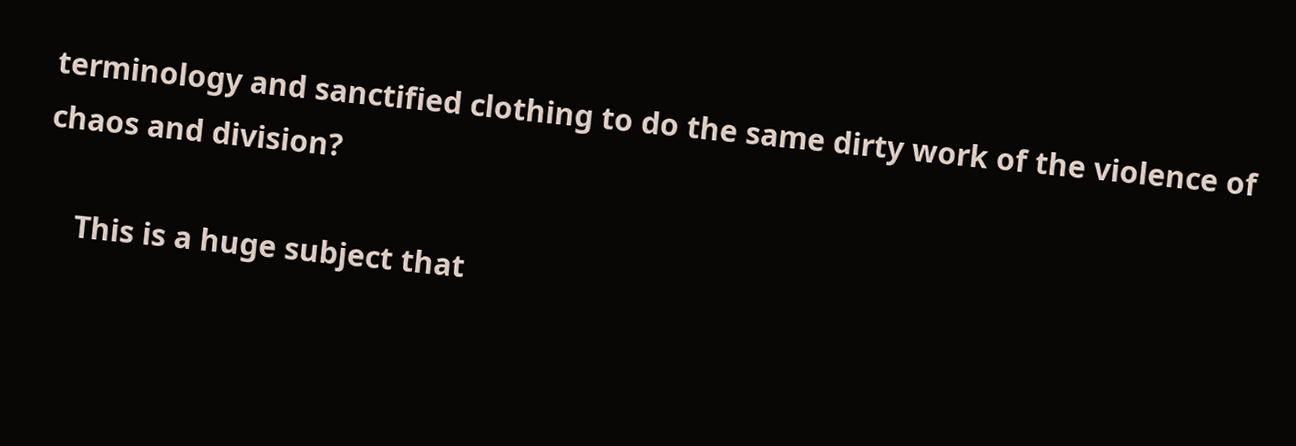terminology and sanctified clothing to do the same dirty work of the violence of chaos and division?

    This is a huge subject that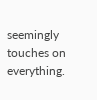seemingly touches on everything.